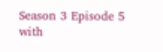Season 3 Episode 5 with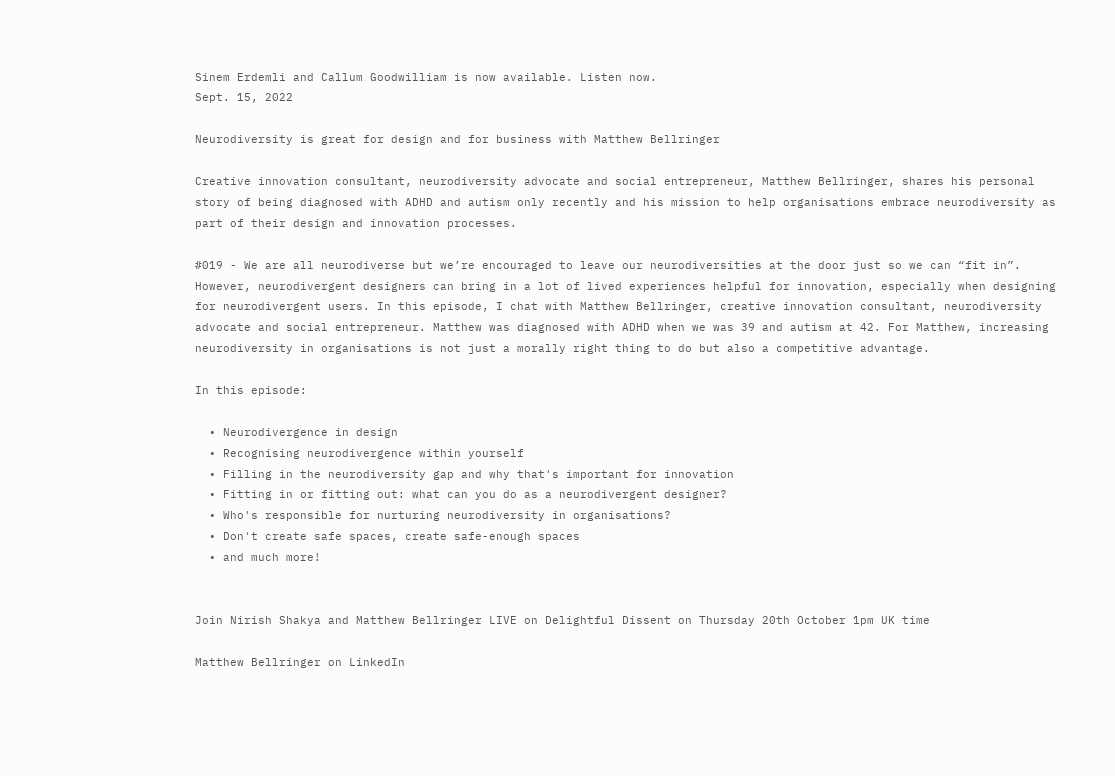Sinem Erdemli and Callum Goodwilliam is now available. Listen now.
Sept. 15, 2022

Neurodiversity is great for design and for business with Matthew Bellringer

Creative innovation consultant, neurodiversity advocate and social entrepreneur, Matthew Bellringer, shares his personal story of being diagnosed with ADHD and autism only recently and his mission to help organisations embrace neurodiversity as part of their design and innovation processes.

#019 - We are all neurodiverse but we’re encouraged to leave our neurodiversities at the door just so we can “fit in”. However, neurodivergent designers can bring in a lot of lived experiences helpful for innovation, especially when designing for neurodivergent users. In this episode, I chat with Matthew Bellringer, creative innovation consultant, neurodiversity advocate and social entrepreneur. Matthew was diagnosed with ADHD when we was 39 and autism at 42. For Matthew, increasing neurodiversity in organisations is not just a morally right thing to do but also a competitive advantage.

In this episode:

  • Neurodivergence in design
  • Recognising neurodivergence within yourself
  • Filling in the neurodiversity gap and why that's important for innovation
  • Fitting in or fitting out: what can you do as a neurodivergent designer?
  • Who's responsible for nurturing neurodiversity in organisations?
  • Don't create safe spaces, create safe-enough spaces
  • and much more!


Join Nirish Shakya and Matthew Bellringer LIVE on Delightful Dissent on Thursday 20th October 1pm UK time

Matthew Bellringer on LinkedIn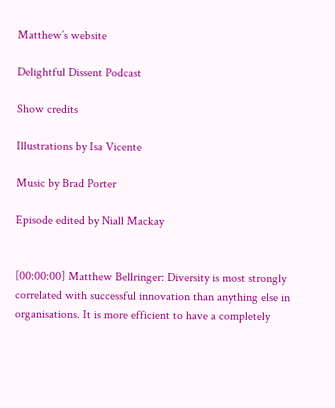Matthew’s website

Delightful Dissent Podcast

Show credits

Illustrations by Isa Vicente

Music by Brad Porter

Episode edited by Niall Mackay


[00:00:00] Matthew Bellringer: Diversity is most strongly correlated with successful innovation than anything else in organisations. It is more efficient to have a completely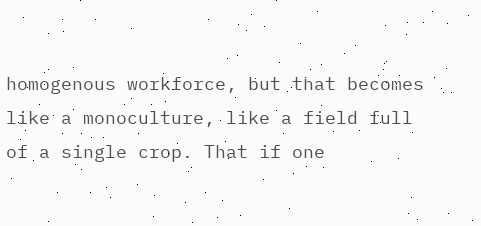homogenous workforce, but that becomes like a monoculture, like a field full of a single crop. That if one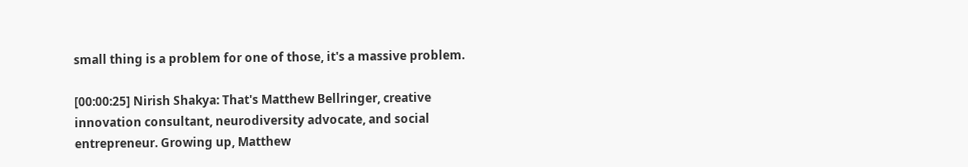small thing is a problem for one of those, it's a massive problem.

[00:00:25] Nirish Shakya: That's Matthew Bellringer, creative innovation consultant, neurodiversity advocate, and social entrepreneur. Growing up, Matthew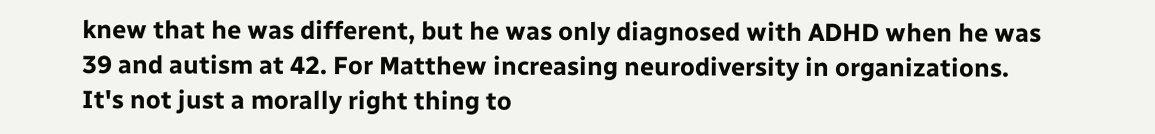knew that he was different, but he was only diagnosed with ADHD when he was 39 and autism at 42. For Matthew increasing neurodiversity in organizations. It's not just a morally right thing to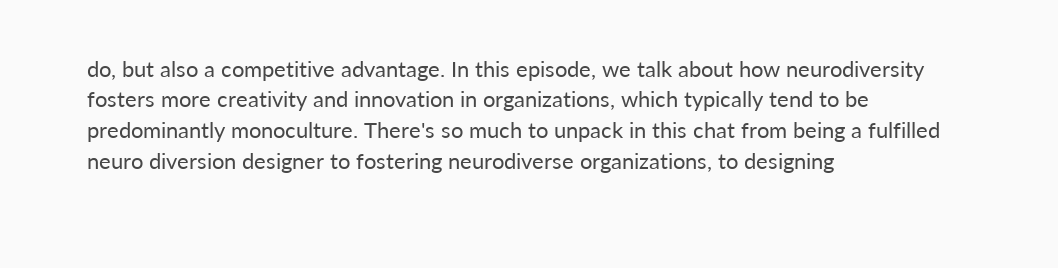do, but also a competitive advantage. In this episode, we talk about how neurodiversity fosters more creativity and innovation in organizations, which typically tend to be predominantly monoculture. There's so much to unpack in this chat from being a fulfilled neuro diversion designer to fostering neurodiverse organizations, to designing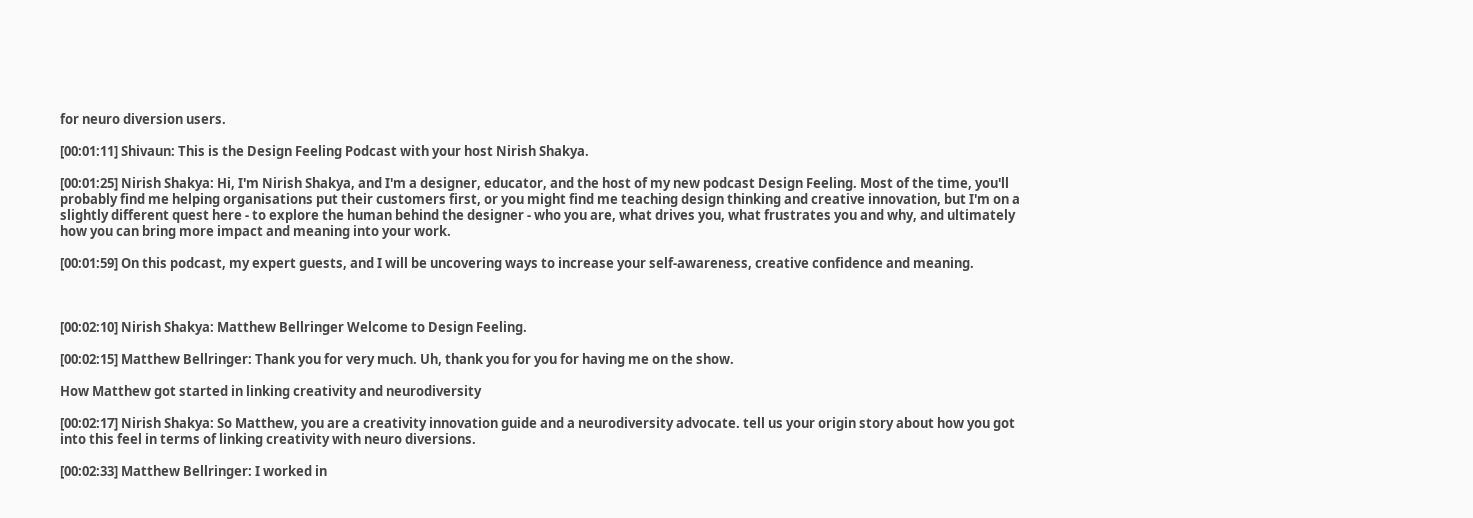for neuro diversion users.

[00:01:11] Shivaun: This is the Design Feeling Podcast with your host Nirish Shakya.

[00:01:25] Nirish Shakya: Hi, I'm Nirish Shakya, and I'm a designer, educator, and the host of my new podcast Design Feeling. Most of the time, you'll probably find me helping organisations put their customers first, or you might find me teaching design thinking and creative innovation, but I'm on a slightly different quest here - to explore the human behind the designer - who you are, what drives you, what frustrates you and why, and ultimately how you can bring more impact and meaning into your work.

[00:01:59] On this podcast, my expert guests, and I will be uncovering ways to increase your self-awareness, creative confidence and meaning.



[00:02:10] Nirish Shakya: Matthew Bellringer Welcome to Design Feeling.

[00:02:15] Matthew Bellringer: Thank you for very much. Uh, thank you for you for having me on the show.

How Matthew got started in linking creativity and neurodiversity

[00:02:17] Nirish Shakya: So Matthew, you are a creativity innovation guide and a neurodiversity advocate. tell us your origin story about how you got into this feel in terms of linking creativity with neuro diversions.

[00:02:33] Matthew Bellringer: I worked in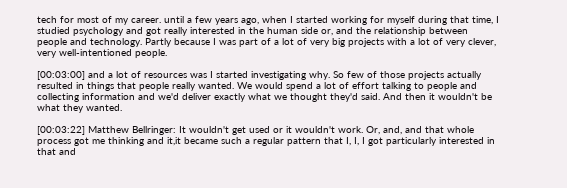tech for most of my career. until a few years ago, when I started working for myself during that time, I studied psychology and got really interested in the human side or, and the relationship between people and technology. Partly because I was part of a lot of very big projects with a lot of very clever, very well-intentioned people.

[00:03:00] and a lot of resources was I started investigating why. So few of those projects actually resulted in things that people really wanted. We would spend a lot of effort talking to people and collecting information and we'd deliver exactly what we thought they'd said. And then it wouldn't be what they wanted.

[00:03:22] Matthew Bellringer: It wouldn't get used or it wouldn't work. Or, and, and that whole process got me thinking and it,it became such a regular pattern that I, I, I got particularly interested in that and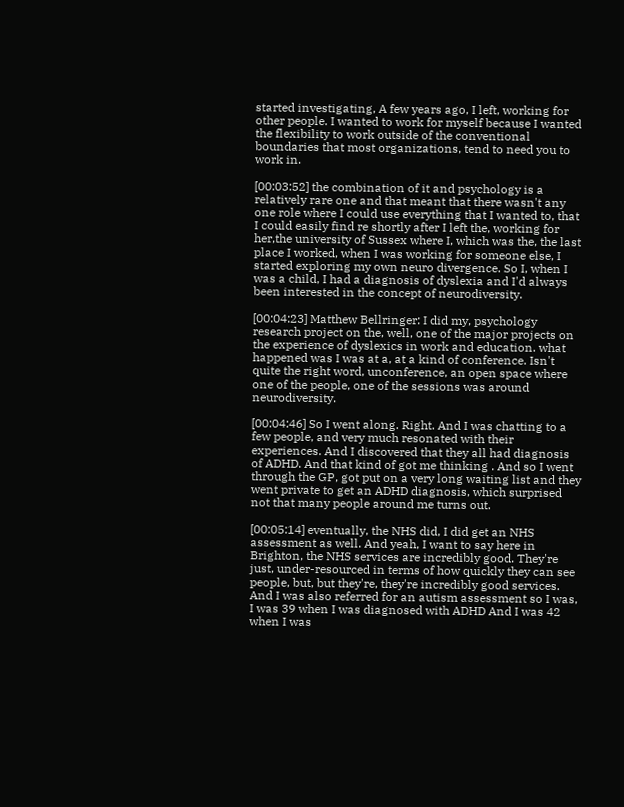started investigating, A few years ago, I left, working for other people. I wanted to work for myself because I wanted the flexibility to work outside of the conventional boundaries that most organizations, tend to need you to work in.

[00:03:52] the combination of it and psychology is a relatively rare one and that meant that there wasn't any one role where I could use everything that I wanted to, that I could easily find re shortly after I left the, working for her,the university of Sussex where I, which was the, the last place I worked, when I was working for someone else, I started exploring my own neuro divergence. So I, when I was a child, I had a diagnosis of dyslexia and I'd always been interested in the concept of neurodiversity.

[00:04:23] Matthew Bellringer: I did my, psychology research project on the, well, one of the major projects on the experience of dyslexics in work and education. what happened was I was at a, at a kind of conference. Isn't quite the right word, unconference, an open space where one of the people, one of the sessions was around neurodiversity.

[00:04:46] So I went along. Right. And I was chatting to a few people, and very much resonated with their experiences. And I discovered that they all had diagnosis of ADHD. And that kind of got me thinking . And so I went through the GP, got put on a very long waiting list and they went private to get an ADHD diagnosis, which surprised not that many people around me turns out.

[00:05:14] eventually, the NHS did, I did get an NHS assessment as well. And yeah, I want to say here in Brighton, the NHS services are incredibly good. They're just, under-resourced in terms of how quickly they can see people, but, but they're, they're incredibly good services. And I was also referred for an autism assessment so I was, I was 39 when I was diagnosed with ADHD And I was 42 when I was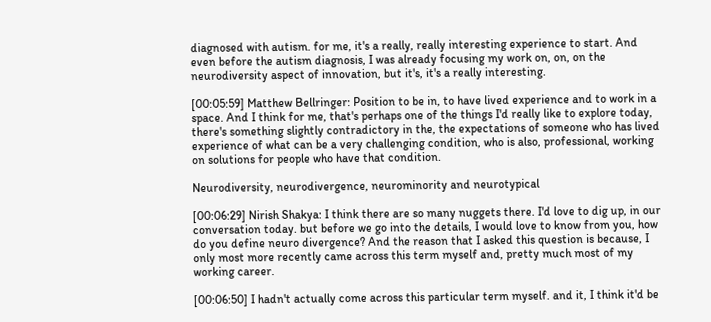diagnosed with autism. for me, it's a really, really interesting experience to start. And even before the autism diagnosis, I was already focusing my work on, on, on the neurodiversity aspect of innovation, but it's, it's a really interesting.

[00:05:59] Matthew Bellringer: Position to be in, to have lived experience and to work in a space. And I think for me, that's perhaps one of the things I'd really like to explore today, there's something slightly contradictory in the, the expectations of someone who has lived experience of what can be a very challenging condition, who is also, professional, working on solutions for people who have that condition.

Neurodiversity, neurodivergence, neurominority and neurotypical

[00:06:29] Nirish Shakya: I think there are so many nuggets there. I'd love to dig up, in our conversation today. but before we go into the details, I would love to know from you, how do you define neuro divergence? And the reason that I asked this question is because, I only most more recently came across this term myself and, pretty much most of my working career.

[00:06:50] I hadn't actually come across this particular term myself. and it, I think it'd be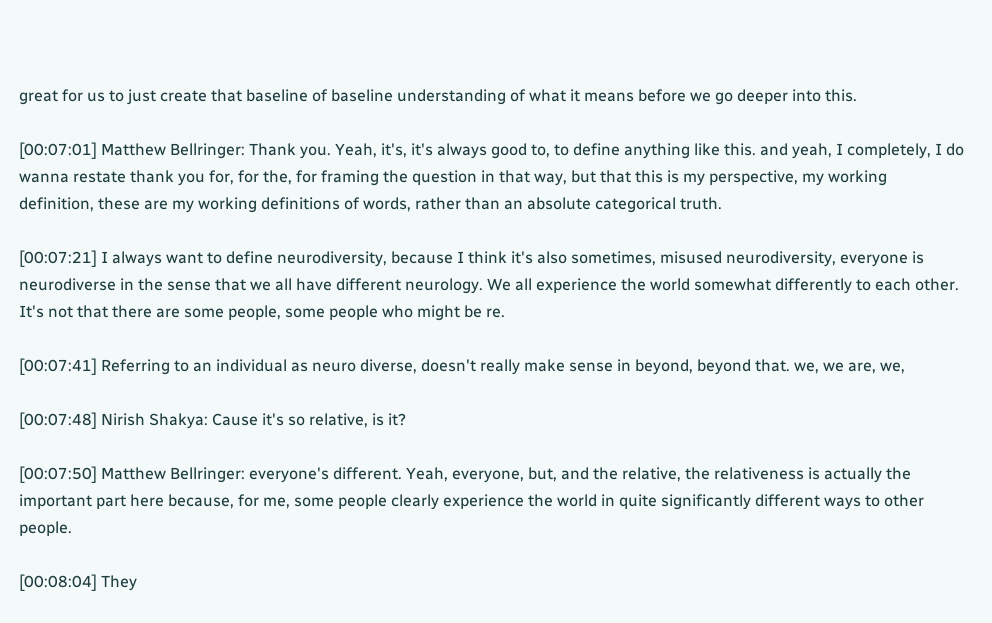great for us to just create that baseline of baseline understanding of what it means before we go deeper into this.

[00:07:01] Matthew Bellringer: Thank you. Yeah, it's, it's always good to, to define anything like this. and yeah, I completely, I do wanna restate thank you for, for the, for framing the question in that way, but that this is my perspective, my working definition, these are my working definitions of words, rather than an absolute categorical truth.

[00:07:21] I always want to define neurodiversity, because I think it's also sometimes, misused neurodiversity, everyone is neurodiverse in the sense that we all have different neurology. We all experience the world somewhat differently to each other. It's not that there are some people, some people who might be re.

[00:07:41] Referring to an individual as neuro diverse, doesn't really make sense in beyond, beyond that. we, we are, we,

[00:07:48] Nirish Shakya: Cause it's so relative, is it?

[00:07:50] Matthew Bellringer: everyone's different. Yeah, everyone, but, and the relative, the relativeness is actually the important part here because, for me, some people clearly experience the world in quite significantly different ways to other people.

[00:08:04] They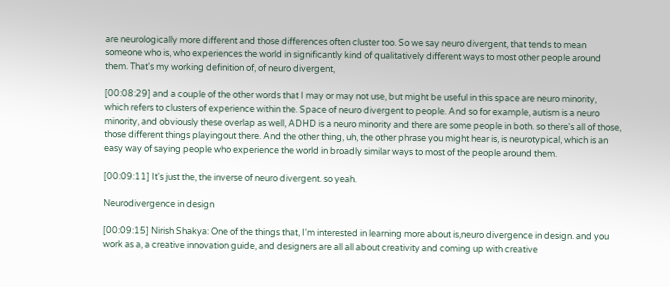are neurologically more different and those differences often cluster too. So we say neuro divergent, that tends to mean someone who is, who experiences the world in significantly kind of qualitatively different ways to most other people around them. That's my working definition of, of neuro divergent,

[00:08:29] and a couple of the other words that I may or may not use, but might be useful in this space are neuro minority, which refers to clusters of experience within the. Space of neuro divergent to people. And so for example, autism is a neuro minority, and obviously these overlap as well, ADHD is a neuro minority and there are some people in both. so there's all of those, those different things playingout there. And the other thing, uh, the other phrase you might hear is, is neurotypical, which is an easy way of saying people who experience the world in broadly similar ways to most of the people around them.

[00:09:11] It's just the, the inverse of neuro divergent. so yeah.

Neurodivergence in design

[00:09:15] Nirish Shakya: One of the things that, I'm interested in learning more about is,neuro divergence in design. and you work as a, a creative innovation guide, and designers are all all about creativity and coming up with creative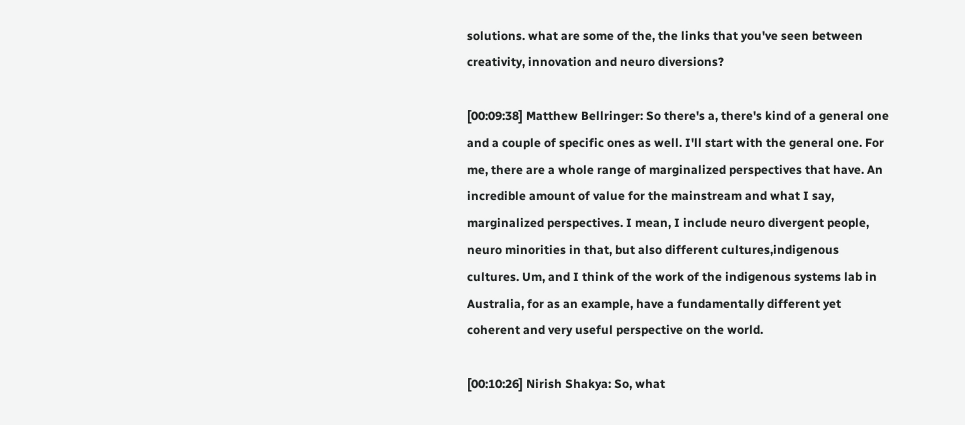solutions. what are some of the, the links that you've seen between creativity, innovation and neuro diversions?

[00:09:38] Matthew Bellringer: So there's a, there's kind of a general one and a couple of specific ones as well. I'll start with the general one. For me, there are a whole range of marginalized perspectives that have. An incredible amount of value for the mainstream and what I say, marginalized perspectives. I mean, I include neuro divergent people, neuro minorities in that, but also different cultures,indigenous cultures. Um, and I think of the work of the indigenous systems lab in Australia, for as an example, have a fundamentally different yet coherent and very useful perspective on the world.

[00:10:26] Nirish Shakya: So, what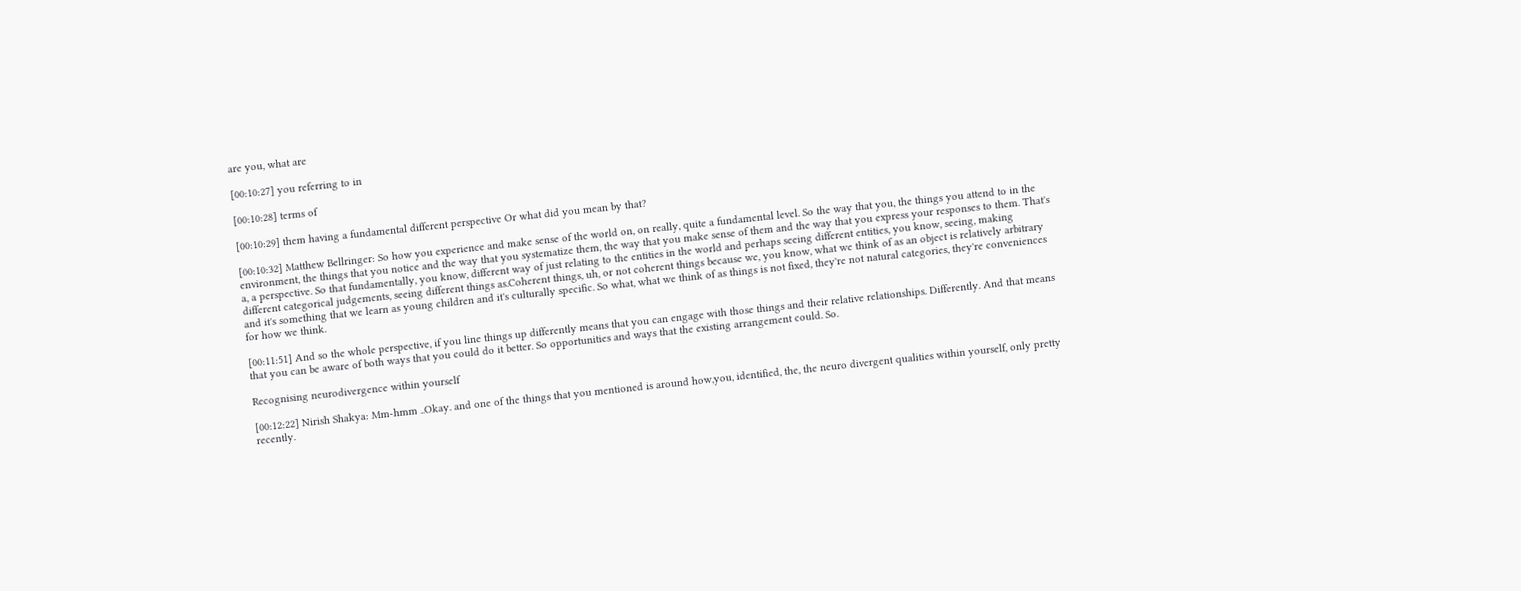are you, what are

[00:10:27] you referring to in

[00:10:28] terms of

[00:10:29] them having a fundamental different perspective Or what did you mean by that?

[00:10:32] Matthew Bellringer: So how you experience and make sense of the world on, on really, quite a fundamental level. So the way that you, the things you attend to in the environment, the things that you notice and the way that you systematize them, the way that you make sense of them and the way that you express your responses to them. That's a, a perspective. So that fundamentally, you know, different way of just relating to the entities in the world and perhaps seeing different entities, you know, seeing, making different categorical judgements, seeing different things as.Coherent things, uh, or not coherent things because we, you know, what we think of as an object is relatively arbitrary and it's something that we learn as young children and it's culturally specific. So what, what we think of as things is not fixed, they're not natural categories, they're conveniences for how we think.

[00:11:51] And so the whole perspective, if you line things up differently means that you can engage with those things and their relative relationships. Differently. And that means that you can be aware of both ways that you could do it better. So opportunities and ways that the existing arrangement could. So.

Recognising neurodivergence within yourself

[00:12:22] Nirish Shakya: Mm-hmm ..Okay. and one of the things that you mentioned is around how,you, identified, the, the neuro divergent qualities within yourself, only pretty recently.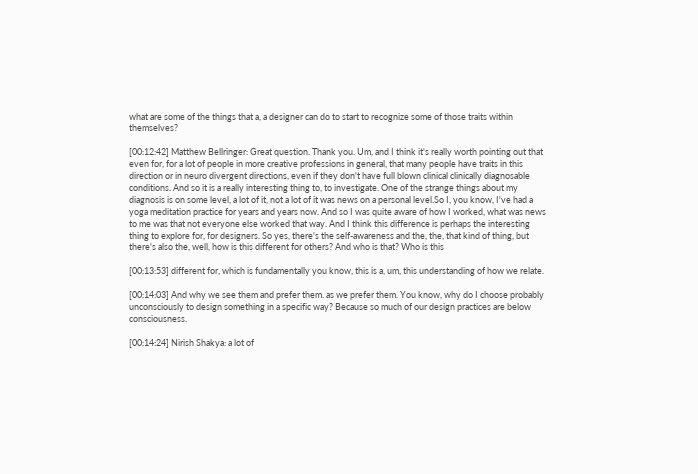what are some of the things that a, a designer can do to start to recognize some of those traits within themselves?

[00:12:42] Matthew Bellringer: Great question. Thank you. Um, and I think it's really worth pointing out that even for, for a lot of people in more creative professions in general, that many people have traits in this direction or in neuro divergent directions, even if they don't have full blown clinical clinically diagnosable conditions. And so it is a really interesting thing to, to investigate. One of the strange things about my diagnosis is on some level, a lot of it, not a lot of it was news on a personal level.So I, you know, I've had a yoga meditation practice for years and years now. And so I was quite aware of how I worked, what was news to me was that not everyone else worked that way. And I think this difference is perhaps the interesting thing to explore for, for designers. So yes, there's the self-awareness and the, the, that kind of thing, but there's also the, well, how is this different for others? And who is that? Who is this

[00:13:53] different for, which is fundamentally you know, this is a, um, this understanding of how we relate.

[00:14:03] And why we see them and prefer them. as we prefer them. You know, why do I choose probably unconsciously to design something in a specific way? Because so much of our design practices are below consciousness.

[00:14:24] Nirish Shakya: a lot of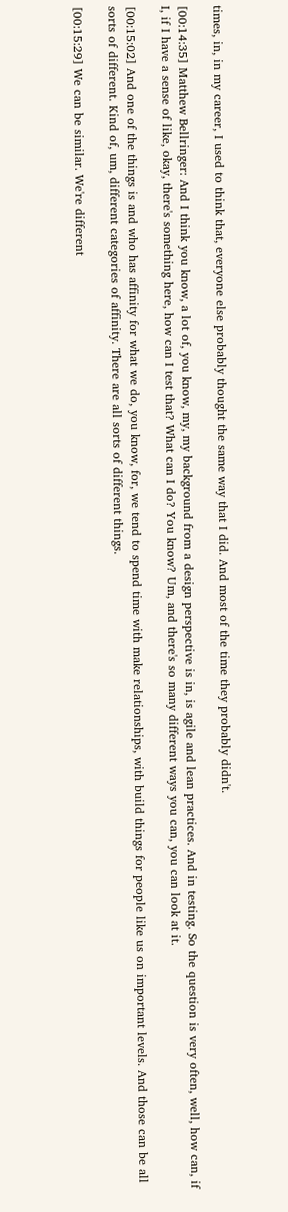times, in, in my career, I used to think that, everyone else probably thought the same way that I did. And most of the time they probably didn't.

[00:14:35] Matthew Bellringer: And I think you know, a lot of, you know, my, my background from a design perspective is in, is agile and lean practices. And in testing. So the question is very often, well, how can, if I, if I have a sense of like, okay, there's something here, how can I test that? What can I do? You know? Um, and there's so many different ways you can, you can look at it.

[00:15:02] And one of the things is and who has affinity for what we do, you know, for, we tend to spend time with make relationships, with build things for people like us on important levels. And those can be all sorts of different. Kind of, um, different categories of affinity. There are all sorts of different things.

[00:15:29] We can be similar. We're different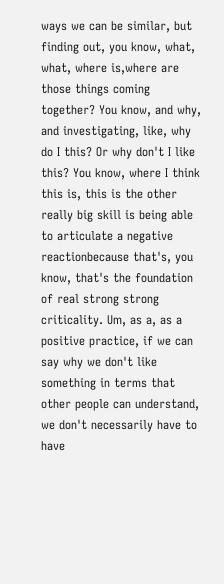ways we can be similar, but finding out, you know, what, what, where is,where are those things coming together? You know, and why, and investigating, like, why do I this? Or why don't I like this? You know, where I think this is, this is the other really big skill is being able to articulate a negative reactionbecause that's, you know, that's the foundation of real strong strong criticality. Um, as a, as a positive practice, if we can say why we don't like something in terms that other people can understand, we don't necessarily have to have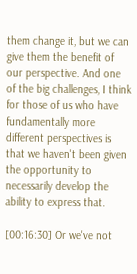them change it, but we can give them the benefit of our perspective. And one of the big challenges, I think for those of us who have fundamentally more different perspectives is that we haven't been given the opportunity to necessarily develop the ability to express that.

[00:16:30] Or we've not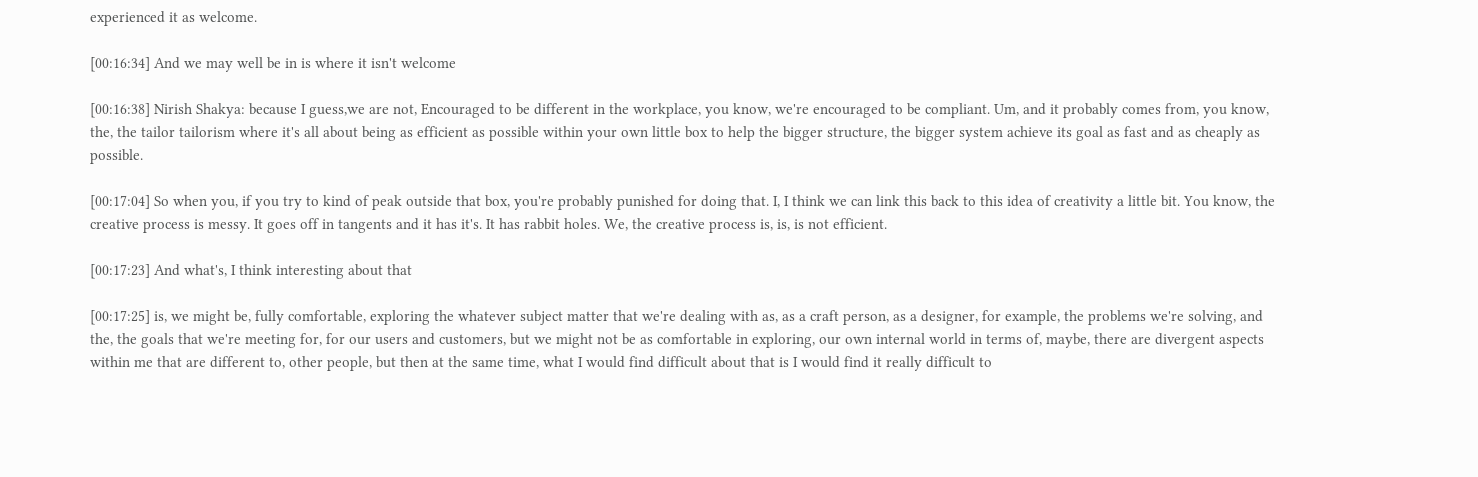experienced it as welcome.

[00:16:34] And we may well be in is where it isn't welcome

[00:16:38] Nirish Shakya: because I guess,we are not, Encouraged to be different in the workplace, you know, we're encouraged to be compliant. Um, and it probably comes from, you know, the, the tailor tailorism where it's all about being as efficient as possible within your own little box to help the bigger structure, the bigger system achieve its goal as fast and as cheaply as possible.

[00:17:04] So when you, if you try to kind of peak outside that box, you're probably punished for doing that. I, I think we can link this back to this idea of creativity a little bit. You know, the creative process is messy. It goes off in tangents and it has it's. It has rabbit holes. We, the creative process is, is, is not efficient.

[00:17:23] And what's, I think interesting about that

[00:17:25] is, we might be, fully comfortable, exploring the whatever subject matter that we're dealing with as, as a craft person, as a designer, for example, the problems we're solving, and the, the goals that we're meeting for, for our users and customers, but we might not be as comfortable in exploring, our own internal world in terms of, maybe, there are divergent aspects within me that are different to, other people, but then at the same time, what I would find difficult about that is I would find it really difficult to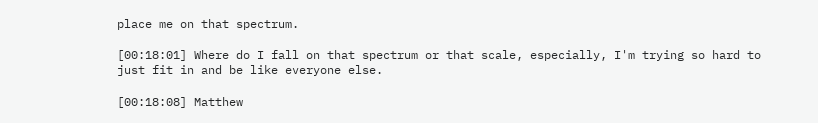place me on that spectrum.

[00:18:01] Where do I fall on that spectrum or that scale, especially, I'm trying so hard to just fit in and be like everyone else.

[00:18:08] Matthew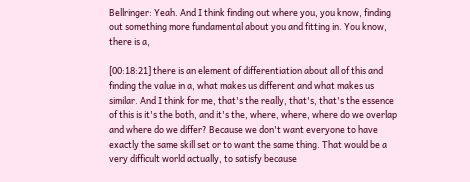Bellringer: Yeah. And I think finding out where you, you know, finding out something more fundamental about you and fitting in. You know, there is a,

[00:18:21] there is an element of differentiation about all of this and finding the value in a, what makes us different and what makes us similar. And I think for me, that's the really, that's, that's the essence of this is it's the both, and it's the, where, where, where do we overlap and where do we differ? Because we don't want everyone to have exactly the same skill set or to want the same thing. That would be a very difficult world actually, to satisfy because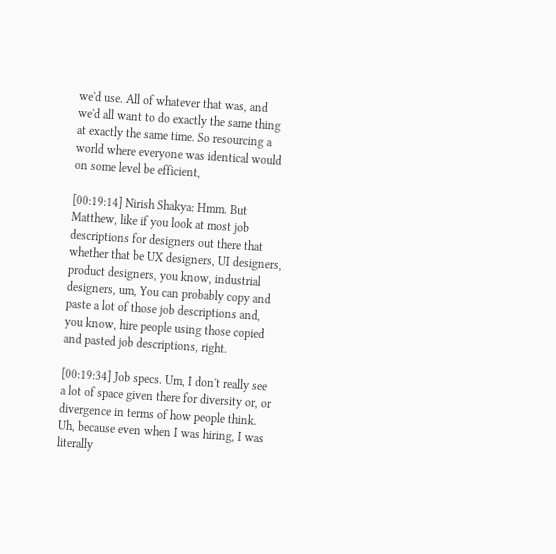we'd use. All of whatever that was, and we'd all want to do exactly the same thing at exactly the same time. So resourcing a world where everyone was identical would on some level be efficient,

[00:19:14] Nirish Shakya: Hmm. But Matthew, like if you look at most job descriptions for designers out there that whether that be UX designers, UI designers, product designers, you know, industrial designers, um, You can probably copy and paste a lot of those job descriptions and, you know, hire people using those copied and pasted job descriptions, right.

[00:19:34] Job specs. Um, I don't really see a lot of space given there for diversity or, or divergence in terms of how people think. Uh, because even when I was hiring, I was literally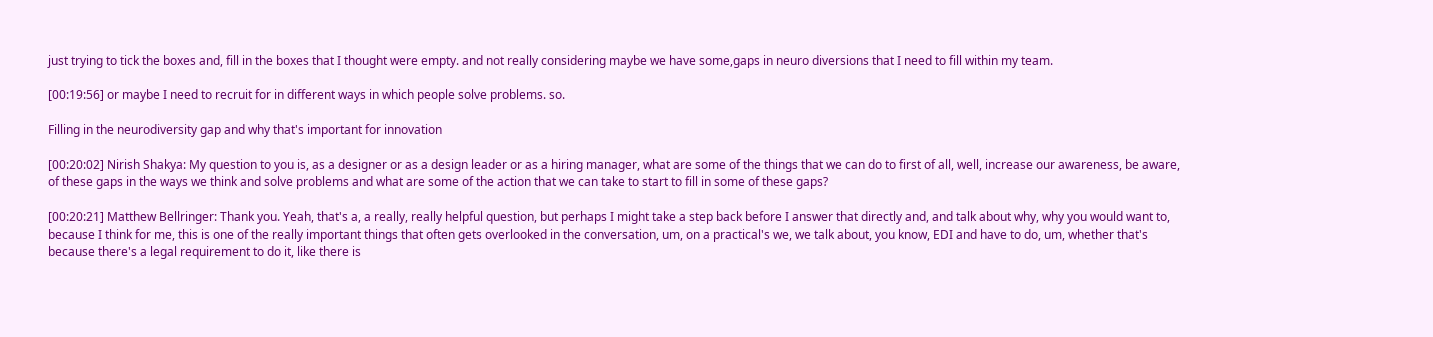just trying to tick the boxes and, fill in the boxes that I thought were empty. and not really considering maybe we have some,gaps in neuro diversions that I need to fill within my team.

[00:19:56] or maybe I need to recruit for in different ways in which people solve problems. so.

Filling in the neurodiversity gap and why that's important for innovation

[00:20:02] Nirish Shakya: My question to you is, as a designer or as a design leader or as a hiring manager, what are some of the things that we can do to first of all, well, increase our awareness, be aware, of these gaps in the ways we think and solve problems and what are some of the action that we can take to start to fill in some of these gaps?

[00:20:21] Matthew Bellringer: Thank you. Yeah, that's a, a really, really helpful question, but perhaps I might take a step back before I answer that directly and, and talk about why, why you would want to, because I think for me, this is one of the really important things that often gets overlooked in the conversation, um, on a practical's we, we talk about, you know, EDI and have to do, um, whether that's because there's a legal requirement to do it, like there is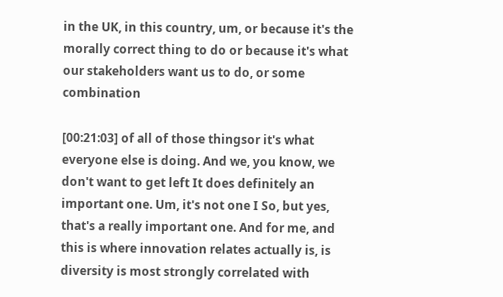in the UK, in this country, um, or because it's the morally correct thing to do or because it's what our stakeholders want us to do, or some combination

[00:21:03] of all of those thingsor it's what everyone else is doing. And we, you know, we don't want to get left It does definitely an important one. Um, it's not one I So, but yes, that's a really important one. And for me, and this is where innovation relates actually is, is diversity is most strongly correlated with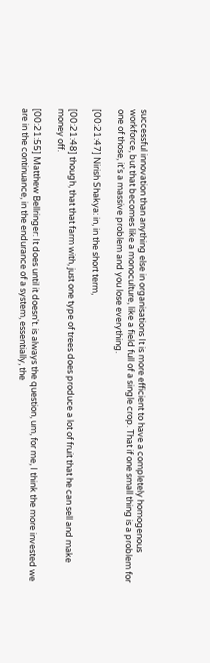successful innovation than anything else in organisations It is more efficient to have a completely homogenous workforce, but that becomes like a monoculture, like a field full of a single crop. That if one small thing is a problem for one of those, it's a massive problem and you lose everything.

[00:21:47] Nirish Shakya: in, in the short term,

[00:21:48] though, that that farm with, just one type of trees does produce a lot of fruit that he can sell and make money off.

[00:21:55] Matthew Bellringer: It does until it doesn't. is always the question, um, for me, I think the more invested we are in the continuance, in the endurance of a system, essentially, the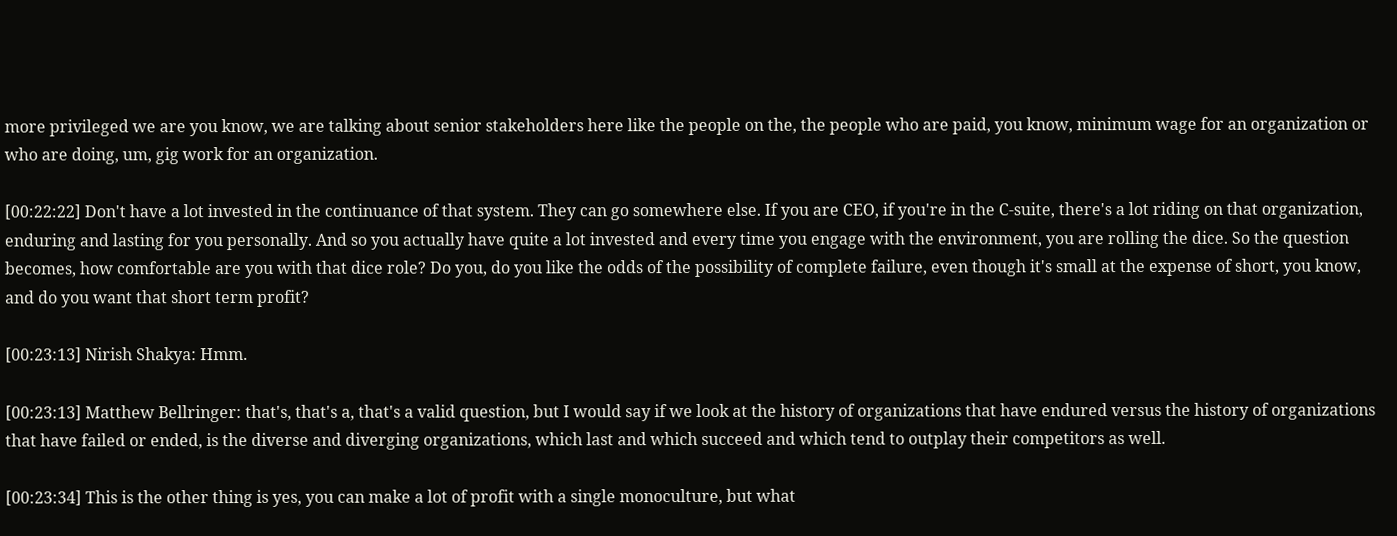more privileged we are you know, we are talking about senior stakeholders here like the people on the, the people who are paid, you know, minimum wage for an organization or who are doing, um, gig work for an organization.

[00:22:22] Don't have a lot invested in the continuance of that system. They can go somewhere else. If you are CEO, if you're in the C-suite, there's a lot riding on that organization, enduring and lasting for you personally. And so you actually have quite a lot invested and every time you engage with the environment, you are rolling the dice. So the question becomes, how comfortable are you with that dice role? Do you, do you like the odds of the possibility of complete failure, even though it's small at the expense of short, you know, and do you want that short term profit?

[00:23:13] Nirish Shakya: Hmm.

[00:23:13] Matthew Bellringer: that's, that's a, that's a valid question, but I would say if we look at the history of organizations that have endured versus the history of organizations that have failed or ended, is the diverse and diverging organizations, which last and which succeed and which tend to outplay their competitors as well.

[00:23:34] This is the other thing is yes, you can make a lot of profit with a single monoculture, but what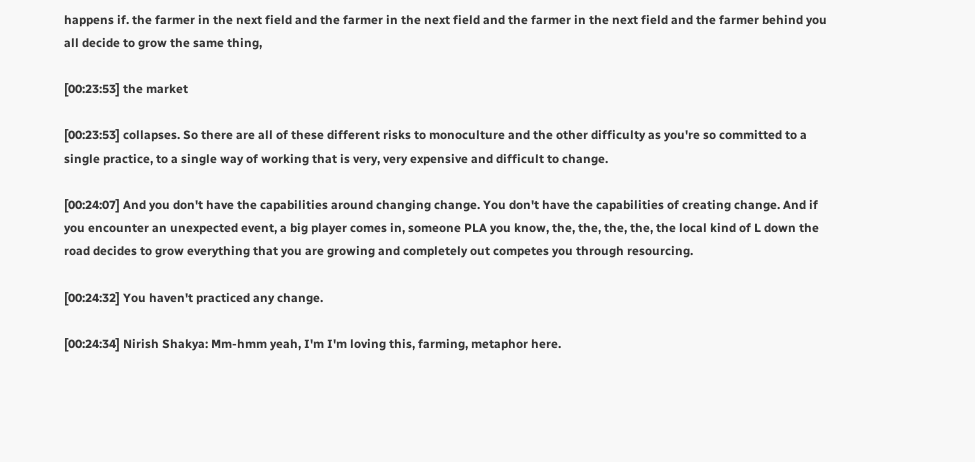happens if. the farmer in the next field and the farmer in the next field and the farmer in the next field and the farmer behind you all decide to grow the same thing,

[00:23:53] the market

[00:23:53] collapses. So there are all of these different risks to monoculture and the other difficulty as you're so committed to a single practice, to a single way of working that is very, very expensive and difficult to change.

[00:24:07] And you don't have the capabilities around changing change. You don't have the capabilities of creating change. And if you encounter an unexpected event, a big player comes in, someone PLA you know, the, the, the, the, the local kind of L down the road decides to grow everything that you are growing and completely out competes you through resourcing.

[00:24:32] You haven't practiced any change.

[00:24:34] Nirish Shakya: Mm-hmm yeah, I'm I'm loving this, farming, metaphor here.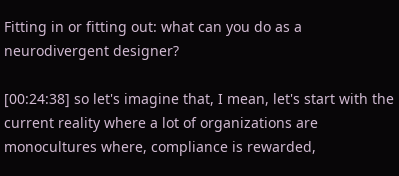Fitting in or fitting out: what can you do as a neurodivergent designer?

[00:24:38] so let's imagine that, I mean, let's start with the current reality where a lot of organizations are monocultures where, compliance is rewarded,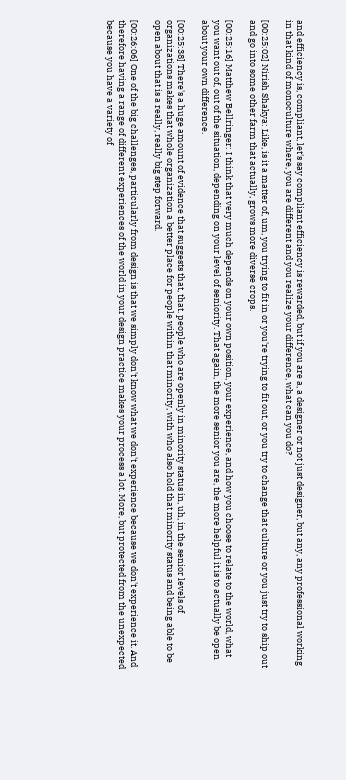and efficiency is, compliant, let's say compliant efficiency is rewarded, but if you are a, a designer or not just designer, but any, any professional working in that kind of monoculture where, you are different and you realize your difference, what can you do?

[00:25:02] Nirish Shakya: Like, is it a matter of, um, you trying to fit in or you're trying to fit out, or you try to change that culture or you just try to ship out and go into some other farm that actually, grows more diverse crops.

[00:25:16] Matthew Bellringer: I think that very much depends on your own position, your experience, and how you choose to relate to the world, what you want out of, out of the situation, depending on your level of seniority. That again, the more senior you are, the more helpful it is to actually be open about your own difference.

[00:25:38] There's a huge amount of evidence that suggests that, that. people who are openly in minority status in, uh, in the senior levels of organizations makes that whole organization a better place for people within that minority, with who also hold that minority status and being able to be open about that is a really, really big step forward.

[00:26:06] One of the big challenges, particularly from design is that we simply don't know what we don't experience because we don't experience it. And therefore having a range of different experiences of the world in your design practice makes your process a lot. More, but protected from the unexpected because you have a variety of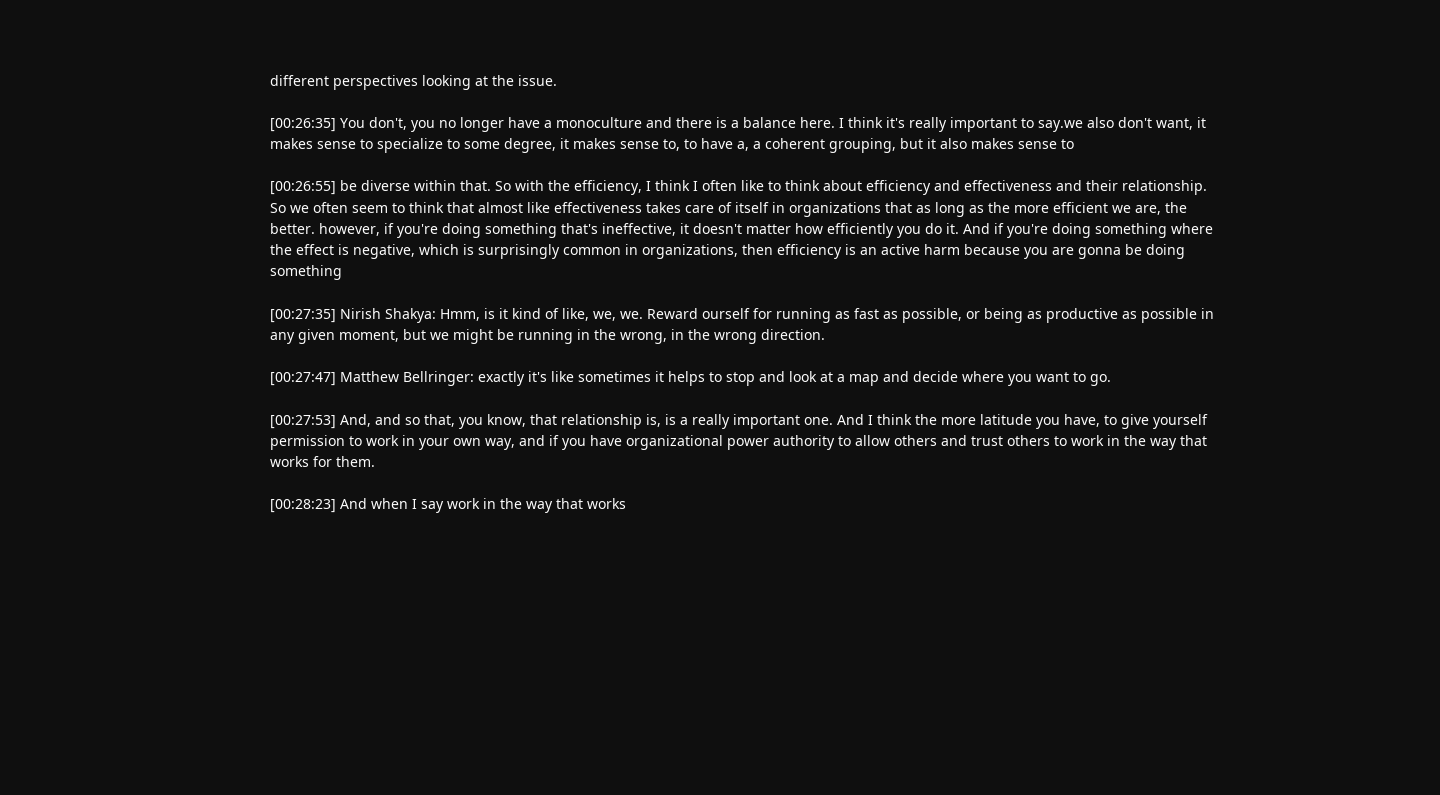different perspectives looking at the issue.

[00:26:35] You don't, you no longer have a monoculture and there is a balance here. I think it's really important to say.we also don't want, it makes sense to specialize to some degree, it makes sense to, to have a, a coherent grouping, but it also makes sense to

[00:26:55] be diverse within that. So with the efficiency, I think I often like to think about efficiency and effectiveness and their relationship. So we often seem to think that almost like effectiveness takes care of itself in organizations that as long as the more efficient we are, the better. however, if you're doing something that's ineffective, it doesn't matter how efficiently you do it. And if you're doing something where the effect is negative, which is surprisingly common in organizations, then efficiency is an active harm because you are gonna be doing something

[00:27:35] Nirish Shakya: Hmm, is it kind of like, we, we. Reward ourself for running as fast as possible, or being as productive as possible in any given moment, but we might be running in the wrong, in the wrong direction.

[00:27:47] Matthew Bellringer: exactly it's like sometimes it helps to stop and look at a map and decide where you want to go.

[00:27:53] And, and so that, you know, that relationship is, is a really important one. And I think the more latitude you have, to give yourself permission to work in your own way, and if you have organizational power authority to allow others and trust others to work in the way that works for them.

[00:28:23] And when I say work in the way that works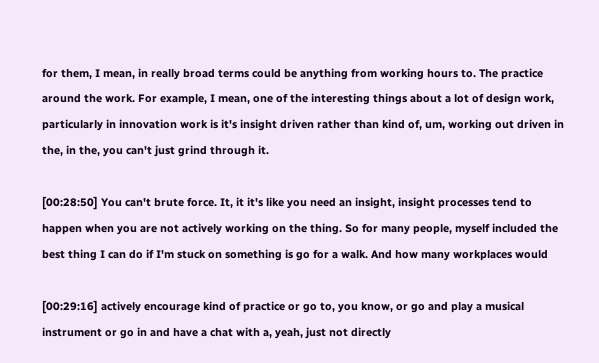for them, I mean, in really broad terms could be anything from working hours to. The practice around the work. For example, I mean, one of the interesting things about a lot of design work, particularly in innovation work is it's insight driven rather than kind of, um, working out driven in the, in the, you can't just grind through it.

[00:28:50] You can't brute force. It, it it's like you need an insight, insight processes tend to happen when you are not actively working on the thing. So for many people, myself included the best thing I can do if I'm stuck on something is go for a walk. And how many workplaces would

[00:29:16] actively encourage kind of practice or go to, you know, or go and play a musical instrument or go in and have a chat with a, yeah, just not directly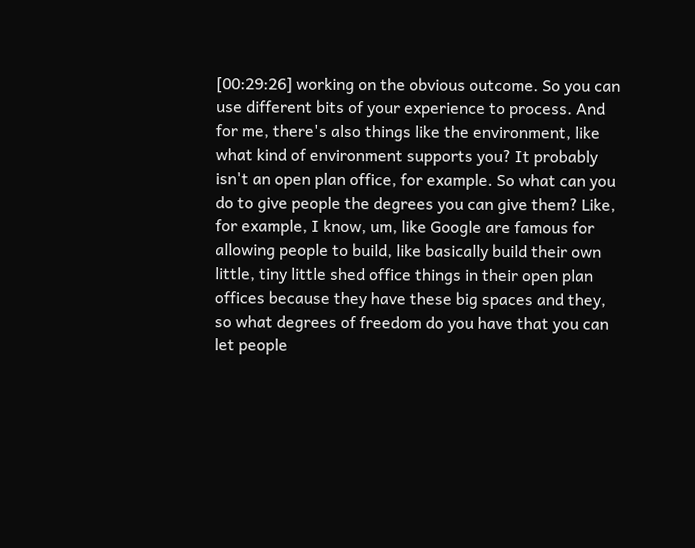[00:29:26] working on the obvious outcome. So you can use different bits of your experience to process. And for me, there's also things like the environment, like what kind of environment supports you? It probably isn't an open plan office, for example. So what can you do to give people the degrees you can give them? Like, for example, I know, um, like Google are famous for allowing people to build, like basically build their own little, tiny little shed office things in their open plan offices because they have these big spaces and they, so what degrees of freedom do you have that you can let people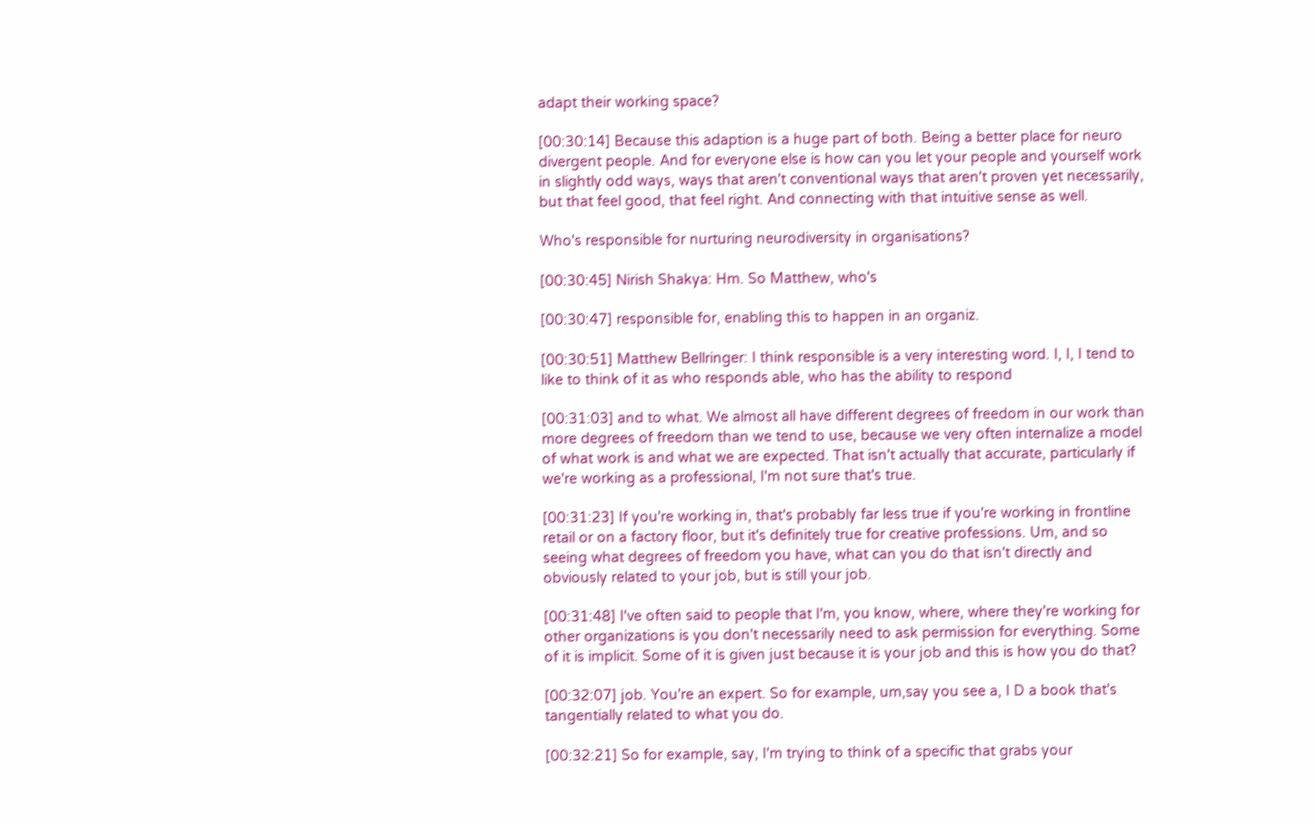adapt their working space?

[00:30:14] Because this adaption is a huge part of both. Being a better place for neuro divergent people. And for everyone else is how can you let your people and yourself work in slightly odd ways, ways that aren't conventional ways that aren't proven yet necessarily, but that feel good, that feel right. And connecting with that intuitive sense as well.

Who's responsible for nurturing neurodiversity in organisations?

[00:30:45] Nirish Shakya: Hm. So Matthew, who's

[00:30:47] responsible for, enabling this to happen in an organiz.

[00:30:51] Matthew Bellringer: I think responsible is a very interesting word. I, I, I tend to like to think of it as who responds able, who has the ability to respond

[00:31:03] and to what. We almost all have different degrees of freedom in our work than more degrees of freedom than we tend to use, because we very often internalize a model of what work is and what we are expected. That isn't actually that accurate, particularly if we're working as a professional, I'm not sure that's true.

[00:31:23] If you're working in, that's probably far less true if you're working in frontline retail or on a factory floor, but it's definitely true for creative professions. Um, and so seeing what degrees of freedom you have, what can you do that isn't directly and obviously related to your job, but is still your job.

[00:31:48] I've often said to people that I'm, you know, where, where they're working for other organizations is you don't necessarily need to ask permission for everything. Some of it is implicit. Some of it is given just because it is your job and this is how you do that?

[00:32:07] job. You're an expert. So for example, um,say you see a, I D a book that's tangentially related to what you do.

[00:32:21] So for example, say, I'm trying to think of a specific that grabs your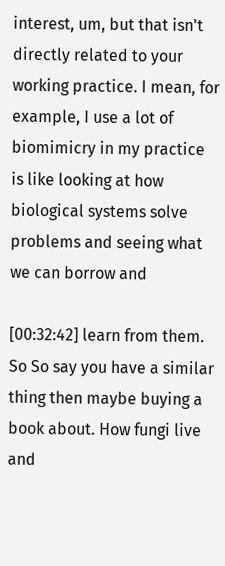interest, um, but that isn't directly related to your working practice. I mean, for example, I use a lot of biomimicry in my practice is like looking at how biological systems solve problems and seeing what we can borrow and

[00:32:42] learn from them. So So say you have a similar thing then maybe buying a book about. How fungi live and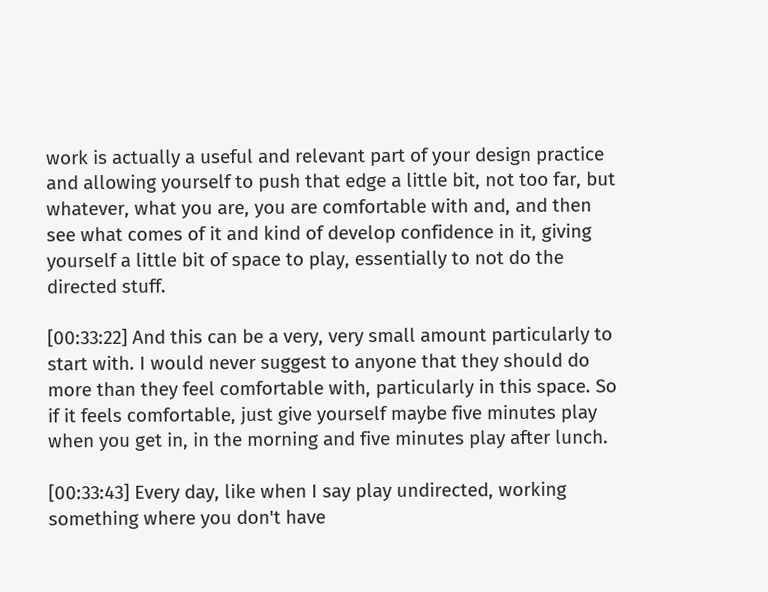work is actually a useful and relevant part of your design practice and allowing yourself to push that edge a little bit, not too far, but whatever, what you are, you are comfortable with and, and then see what comes of it and kind of develop confidence in it, giving yourself a little bit of space to play, essentially to not do the directed stuff.

[00:33:22] And this can be a very, very small amount particularly to start with. I would never suggest to anyone that they should do more than they feel comfortable with, particularly in this space. So if it feels comfortable, just give yourself maybe five minutes play when you get in, in the morning and five minutes play after lunch.

[00:33:43] Every day, like when I say play undirected, working something where you don't have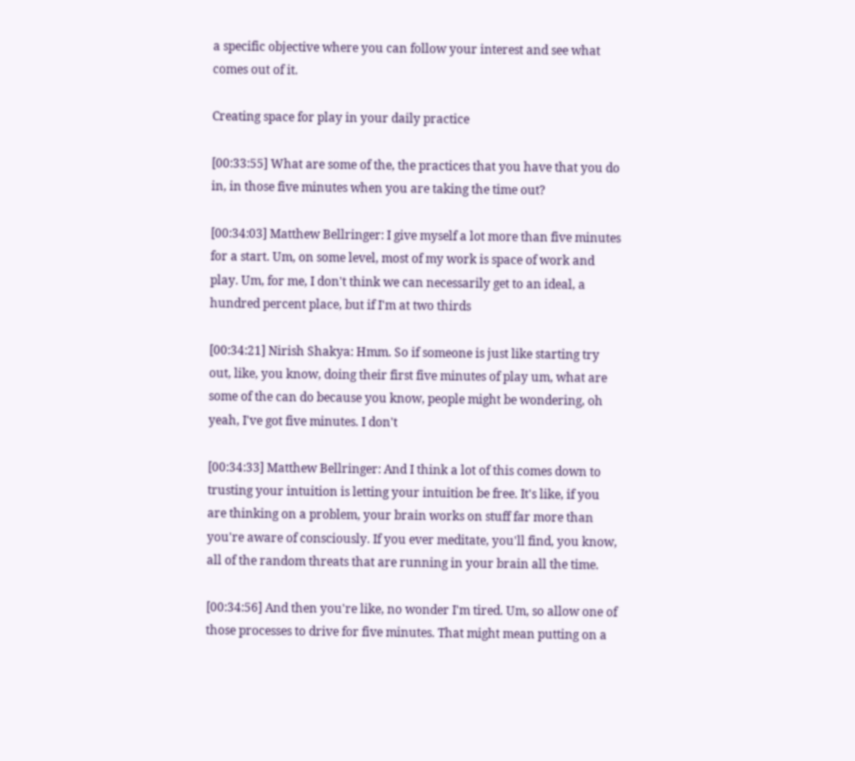a specific objective where you can follow your interest and see what comes out of it.

Creating space for play in your daily practice

[00:33:55] What are some of the, the practices that you have that you do in, in those five minutes when you are taking the time out?

[00:34:03] Matthew Bellringer: I give myself a lot more than five minutes for a start. Um, on some level, most of my work is space of work and play. Um, for me, I don't think we can necessarily get to an ideal, a hundred percent place, but if I'm at two thirds

[00:34:21] Nirish Shakya: Hmm. So if someone is just like starting try out, like, you know, doing their first five minutes of play um, what are some of the can do because you know, people might be wondering, oh yeah, I've got five minutes. I don't

[00:34:33] Matthew Bellringer: And I think a lot of this comes down to trusting your intuition is letting your intuition be free. It's like, if you are thinking on a problem, your brain works on stuff far more than you're aware of consciously. If you ever meditate, you'll find, you know, all of the random threats that are running in your brain all the time.

[00:34:56] And then you're like, no wonder I'm tired. Um, so allow one of those processes to drive for five minutes. That might mean putting on a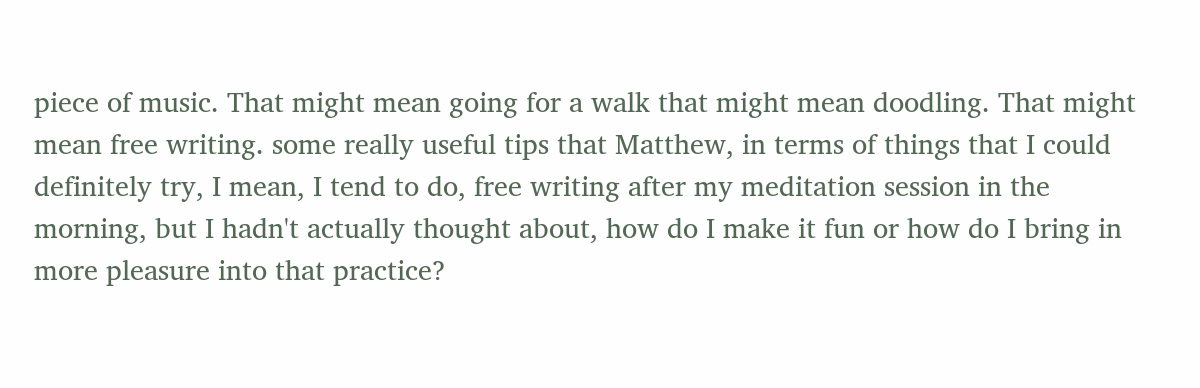piece of music. That might mean going for a walk that might mean doodling. That might mean free writing. some really useful tips that Matthew, in terms of things that I could definitely try, I mean, I tend to do, free writing after my meditation session in the morning, but I hadn't actually thought about, how do I make it fun or how do I bring in more pleasure into that practice?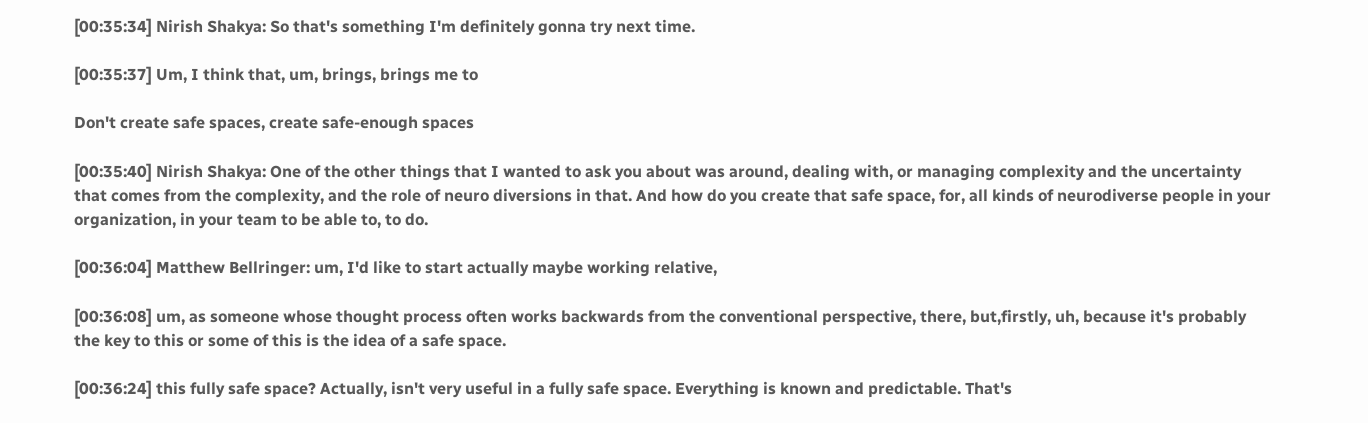[00:35:34] Nirish Shakya: So that's something I'm definitely gonna try next time.

[00:35:37] Um, I think that, um, brings, brings me to

Don't create safe spaces, create safe-enough spaces

[00:35:40] Nirish Shakya: One of the other things that I wanted to ask you about was around, dealing with, or managing complexity and the uncertainty that comes from the complexity, and the role of neuro diversions in that. And how do you create that safe space, for, all kinds of neurodiverse people in your organization, in your team to be able to, to do.

[00:36:04] Matthew Bellringer: um, I'd like to start actually maybe working relative,

[00:36:08] um, as someone whose thought process often works backwards from the conventional perspective, there, but,firstly, uh, because it's probably the key to this or some of this is the idea of a safe space.

[00:36:24] this fully safe space? Actually, isn't very useful in a fully safe space. Everything is known and predictable. That's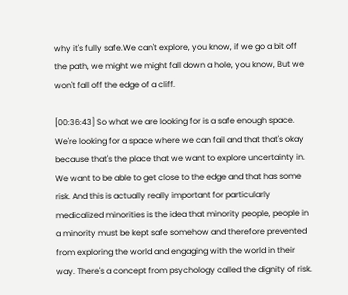why it's fully safe.We can't explore, you know, if we go a bit off the path, we might we might fall down a hole, you know, But we won't fall off the edge of a cliff.

[00:36:43] So what we are looking for is a safe enough space. We're looking for a space where we can fail and that that's okay because that's the place that we want to explore uncertainty in. We want to be able to get close to the edge and that has some risk. And this is actually really important for particularly medicalized minorities is the idea that minority people, people in a minority must be kept safe somehow and therefore prevented from exploring the world and engaging with the world in their way. There's a concept from psychology called the dignity of risk.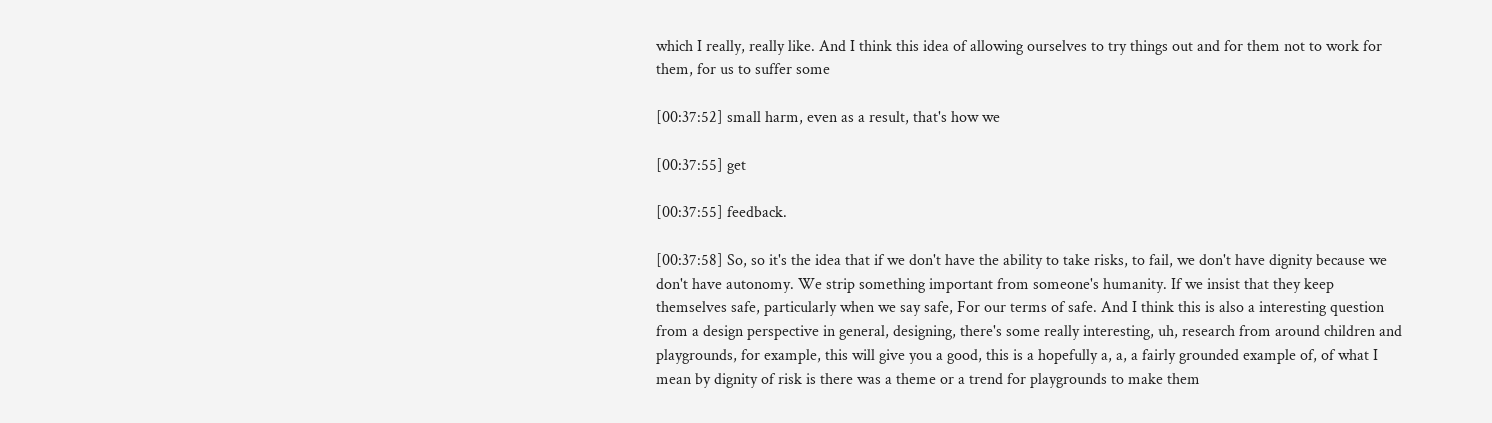which I really, really like. And I think this idea of allowing ourselves to try things out and for them not to work for them, for us to suffer some

[00:37:52] small harm, even as a result, that's how we

[00:37:55] get

[00:37:55] feedback.

[00:37:58] So, so it's the idea that if we don't have the ability to take risks, to fail, we don't have dignity because we don't have autonomy. We strip something important from someone's humanity. If we insist that they keep themselves safe, particularly when we say safe, For our terms of safe. And I think this is also a interesting question from a design perspective in general, designing, there's some really interesting, uh, research from around children and playgrounds, for example, this will give you a good, this is a hopefully a, a, a fairly grounded example of, of what I mean by dignity of risk is there was a theme or a trend for playgrounds to make them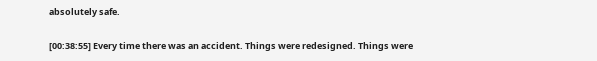absolutely safe.

[00:38:55] Every time there was an accident. Things were redesigned. Things were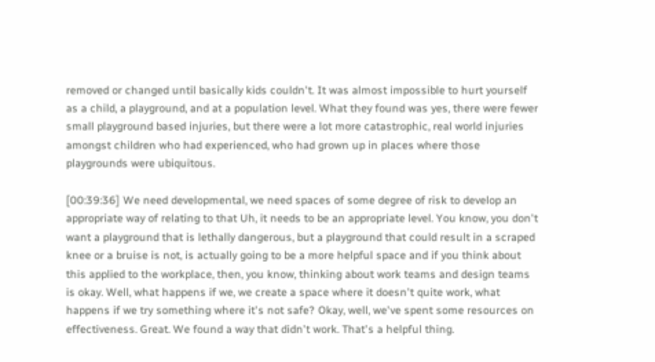removed or changed until basically kids couldn't. It was almost impossible to hurt yourself as a child, a playground, and at a population level. What they found was yes, there were fewer small playground based injuries, but there were a lot more catastrophic, real world injuries amongst children who had experienced, who had grown up in places where those playgrounds were ubiquitous.

[00:39:36] We need developmental, we need spaces of some degree of risk to develop an appropriate way of relating to that Uh, it needs to be an appropriate level. You know, you don't want a playground that is lethally dangerous, but a playground that could result in a scraped knee or a bruise is not, is actually going to be a more helpful space and if you think about this applied to the workplace, then, you know, thinking about work teams and design teams is okay. Well, what happens if we, we create a space where it doesn't quite work, what happens if we try something where it's not safe? Okay, well, we've spent some resources on effectiveness. Great. We found a way that didn't work. That's a helpful thing.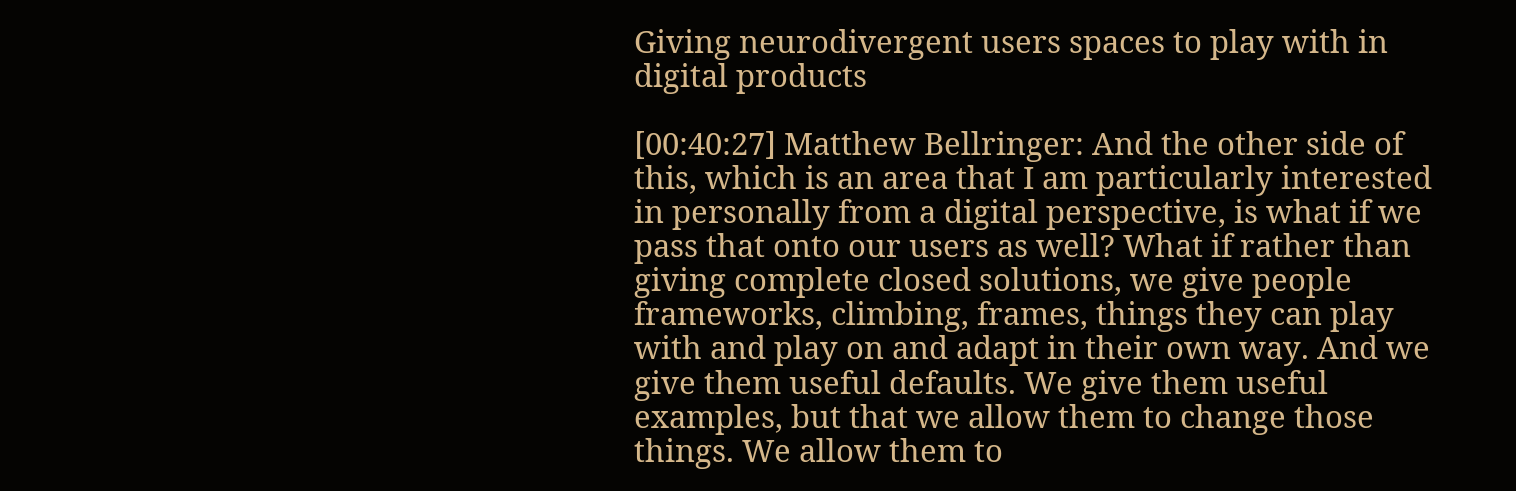Giving neurodivergent users spaces to play with in digital products

[00:40:27] Matthew Bellringer: And the other side of this, which is an area that I am particularly interested in personally from a digital perspective, is what if we pass that onto our users as well? What if rather than giving complete closed solutions, we give people frameworks, climbing, frames, things they can play with and play on and adapt in their own way. And we give them useful defaults. We give them useful examples, but that we allow them to change those things. We allow them to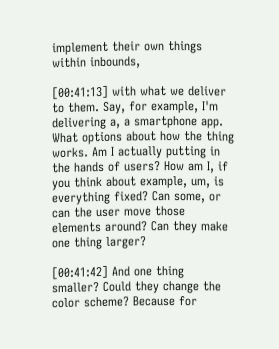implement their own things within inbounds,

[00:41:13] with what we deliver to them. Say, for example, I'm delivering a, a smartphone app. What options about how the thing works. Am I actually putting in the hands of users? How am I, if you think about example, um, is everything fixed? Can some, or can the user move those elements around? Can they make one thing larger?

[00:41:42] And one thing smaller? Could they change the color scheme? Because for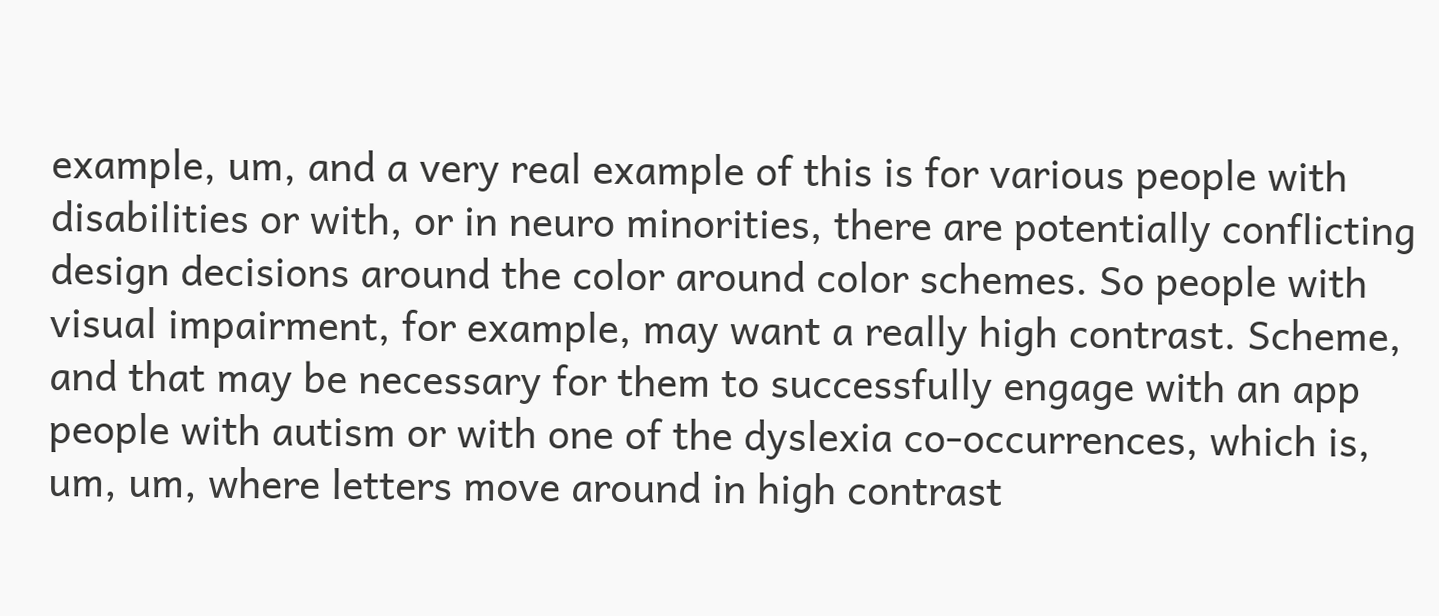example, um, and a very real example of this is for various people with disabilities or with, or in neuro minorities, there are potentially conflicting design decisions around the color around color schemes. So people with visual impairment, for example, may want a really high contrast. Scheme, and that may be necessary for them to successfully engage with an app people with autism or with one of the dyslexia co-occurrences, which is, um, um, where letters move around in high contrast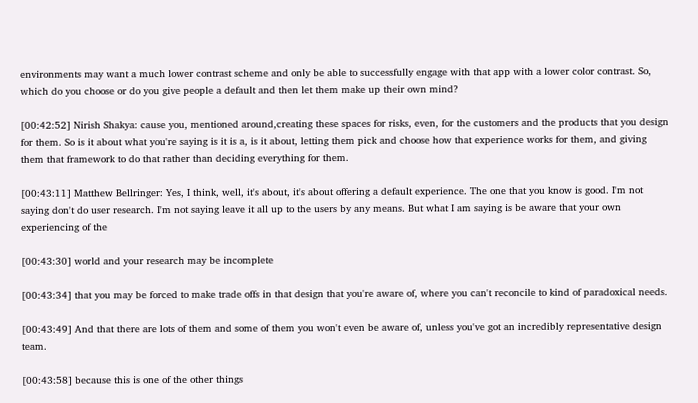environments may want a much lower contrast scheme and only be able to successfully engage with that app with a lower color contrast. So, which do you choose or do you give people a default and then let them make up their own mind?

[00:42:52] Nirish Shakya: cause you, mentioned around,creating these spaces for risks, even, for the customers and the products that you design for them. So is it about what you're saying is it is a, is it about, letting them pick and choose how that experience works for them, and giving them that framework to do that rather than deciding everything for them.

[00:43:11] Matthew Bellringer: Yes, I think, well, it's about, it's about offering a default experience. The one that you know is good. I'm not saying don't do user research. I'm not saying leave it all up to the users by any means. But what I am saying is be aware that your own experiencing of the

[00:43:30] world and your research may be incomplete

[00:43:34] that you may be forced to make trade offs in that design that you're aware of, where you can't reconcile to kind of paradoxical needs.

[00:43:49] And that there are lots of them and some of them you won't even be aware of, unless you've got an incredibly representative design team.

[00:43:58] because this is one of the other things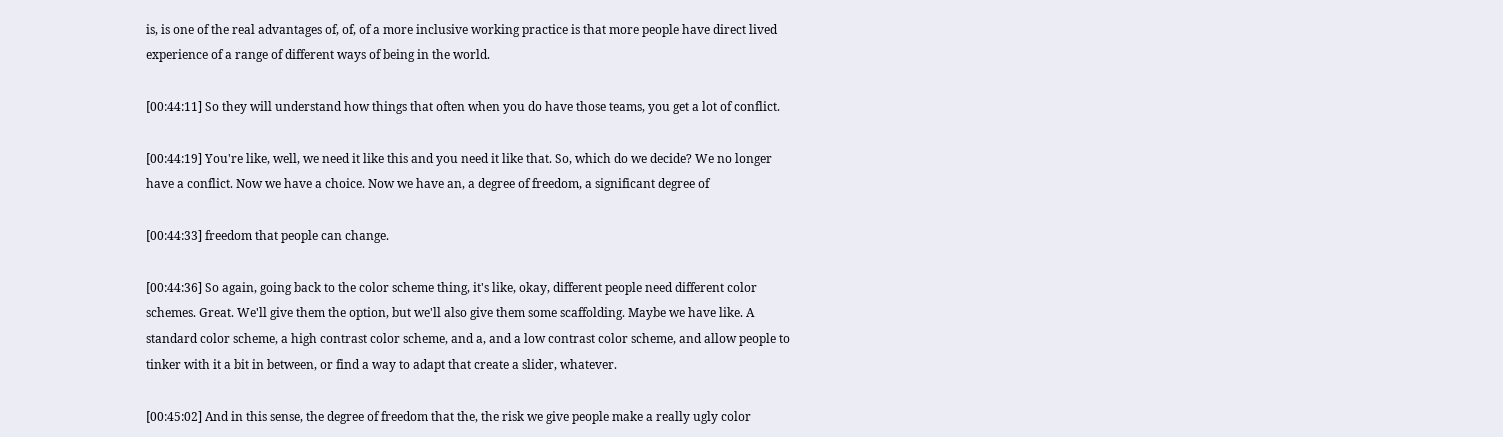is, is one of the real advantages of, of, of a more inclusive working practice is that more people have direct lived experience of a range of different ways of being in the world.

[00:44:11] So they will understand how things that often when you do have those teams, you get a lot of conflict.

[00:44:19] You're like, well, we need it like this and you need it like that. So, which do we decide? We no longer have a conflict. Now we have a choice. Now we have an, a degree of freedom, a significant degree of

[00:44:33] freedom that people can change.

[00:44:36] So again, going back to the color scheme thing, it's like, okay, different people need different color schemes. Great. We'll give them the option, but we'll also give them some scaffolding. Maybe we have like. A standard color scheme, a high contrast color scheme, and a, and a low contrast color scheme, and allow people to tinker with it a bit in between, or find a way to adapt that create a slider, whatever.

[00:45:02] And in this sense, the degree of freedom that the, the risk we give people make a really ugly color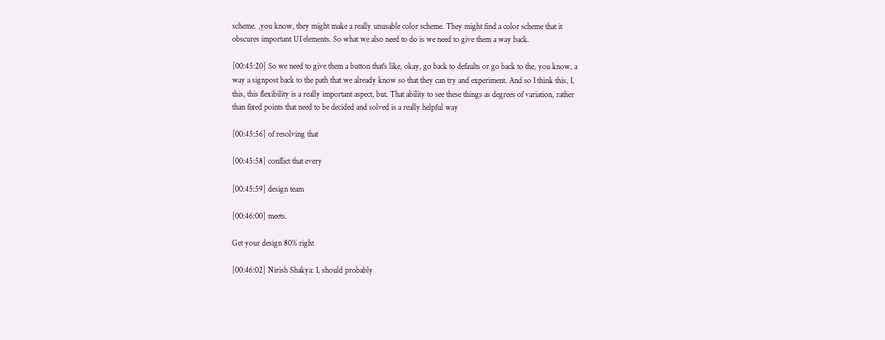scheme. ,you know, they might make a really unusable color scheme. They might find a color scheme that it obscures important UI elements. So what we also need to do is we need to give them a way back.

[00:45:20] So we need to give them a button that's like, okay, go back to defaults or go back to the, you know, a way a signpost back to the path that we already know so that they can try and experiment. And so I think this, I, this, this flexibility is a really important aspect, but. That ability to see these things as degrees of variation, rather than fixed points that need to be decided and solved is a really helpful way

[00:45:56] of resolving that

[00:45:58] conflict that every

[00:45:59] design team

[00:46:00] meets.

Get your design 80% right

[00:46:02] Nirish Shakya: I, should probably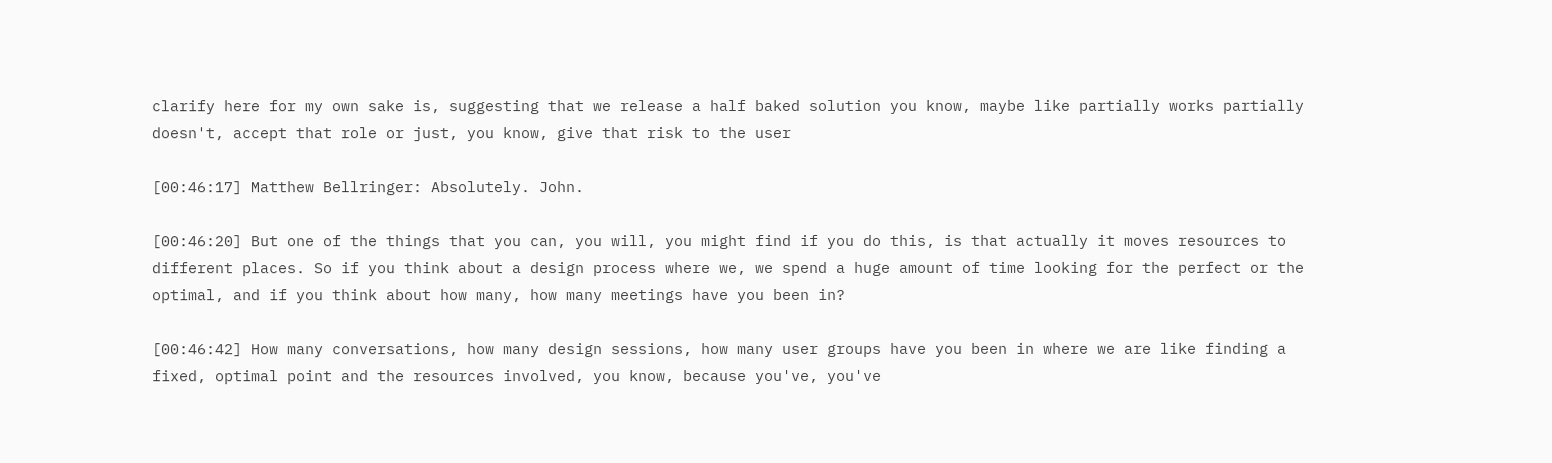clarify here for my own sake is, suggesting that we release a half baked solution you know, maybe like partially works partially doesn't, accept that role or just, you know, give that risk to the user

[00:46:17] Matthew Bellringer: Absolutely. John.

[00:46:20] But one of the things that you can, you will, you might find if you do this, is that actually it moves resources to different places. So if you think about a design process where we, we spend a huge amount of time looking for the perfect or the optimal, and if you think about how many, how many meetings have you been in?

[00:46:42] How many conversations, how many design sessions, how many user groups have you been in where we are like finding a fixed, optimal point and the resources involved, you know, because you've, you've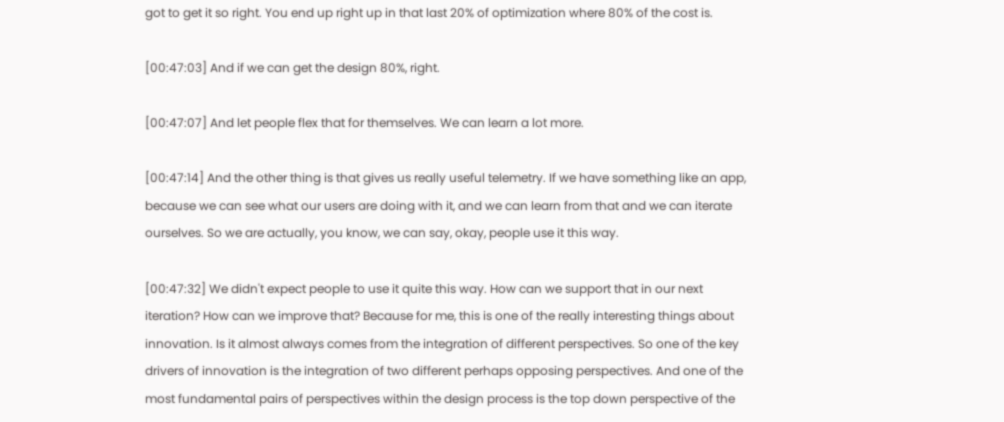got to get it so right. You end up right up in that last 20% of optimization where 80% of the cost is.

[00:47:03] And if we can get the design 80%, right.

[00:47:07] And let people flex that for themselves. We can learn a lot more.

[00:47:14] And the other thing is that gives us really useful telemetry. If we have something like an app, because we can see what our users are doing with it, and we can learn from that and we can iterate ourselves. So we are actually, you know, we can say, okay, people use it this way.

[00:47:32] We didn't expect people to use it quite this way. How can we support that in our next iteration? How can we improve that? Because for me, this is one of the really interesting things about innovation. Is it almost always comes from the integration of different perspectives. So one of the key drivers of innovation is the integration of two different perhaps opposing perspectives. And one of the most fundamental pairs of perspectives within the design process is the top down perspective of the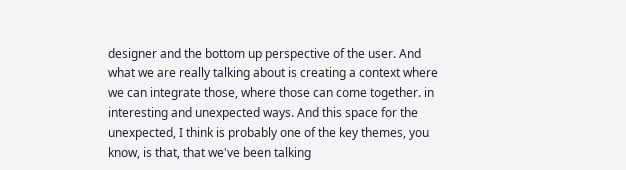designer and the bottom up perspective of the user. And what we are really talking about is creating a context where we can integrate those, where those can come together. in interesting and unexpected ways. And this space for the unexpected, I think is probably one of the key themes, you know, is that, that we've been talking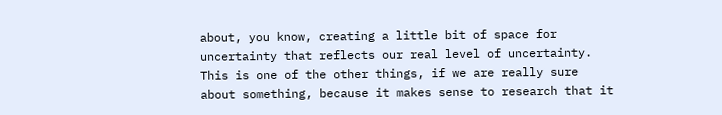about, you know, creating a little bit of space for uncertainty that reflects our real level of uncertainty. This is one of the other things, if we are really sure about something, because it makes sense to research that it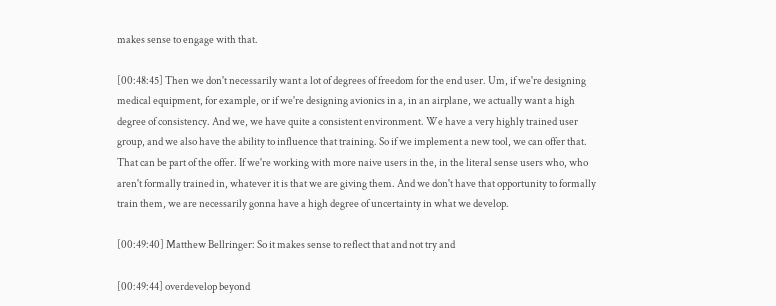makes sense to engage with that.

[00:48:45] Then we don't necessarily want a lot of degrees of freedom for the end user. Um, if we're designing medical equipment, for example, or if we're designing avionics in a, in an airplane, we actually want a high degree of consistency. And we, we have quite a consistent environment. We have a very highly trained user group, and we also have the ability to influence that training. So if we implement a new tool, we can offer that. That can be part of the offer. If we're working with more naive users in the, in the literal sense users who, who aren't formally trained in, whatever it is that we are giving them. And we don't have that opportunity to formally train them, we are necessarily gonna have a high degree of uncertainty in what we develop.

[00:49:40] Matthew Bellringer: So it makes sense to reflect that and not try and

[00:49:44] overdevelop beyond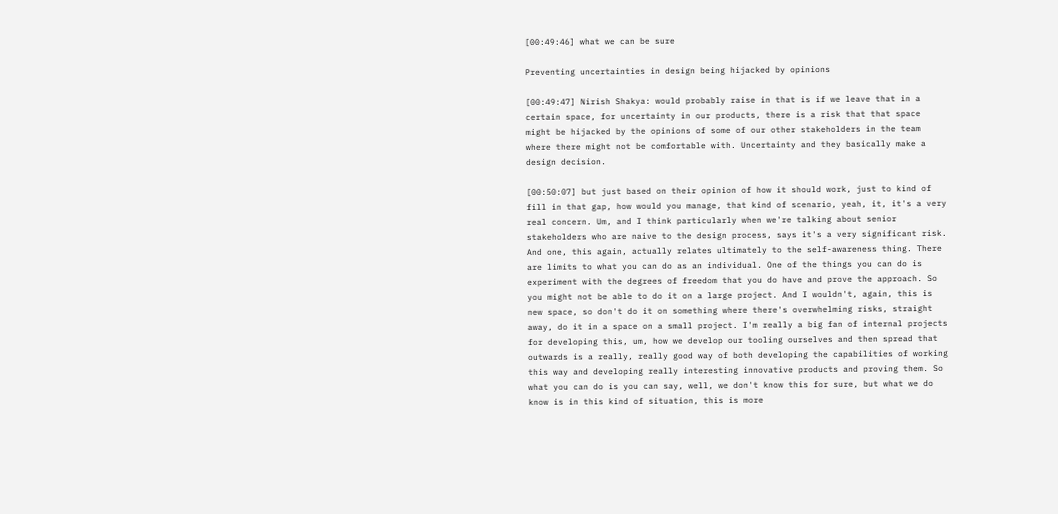[00:49:46] what we can be sure

Preventing uncertainties in design being hijacked by opinions

[00:49:47] Nirish Shakya: would probably raise in that is if we leave that in a certain space, for uncertainty in our products, there is a risk that that space might be hijacked by the opinions of some of our other stakeholders in the team where there might not be comfortable with. Uncertainty and they basically make a design decision.

[00:50:07] but just based on their opinion of how it should work, just to kind of fill in that gap, how would you manage, that kind of scenario, yeah, it, it's a very real concern. Um, and I think particularly when we're talking about senior stakeholders who are naive to the design process, says it's a very significant risk. And one, this again, actually relates ultimately to the self-awareness thing. There are limits to what you can do as an individual. One of the things you can do is experiment with the degrees of freedom that you do have and prove the approach. So you might not be able to do it on a large project. And I wouldn't, again, this is new space, so don't do it on something where there's overwhelming risks, straight away, do it in a space on a small project. I'm really a big fan of internal projects for developing this, um, how we develop our tooling ourselves and then spread that outwards is a really, really good way of both developing the capabilities of working this way and developing really interesting innovative products and proving them. So what you can do is you can say, well, we don't know this for sure, but what we do know is in this kind of situation, this is more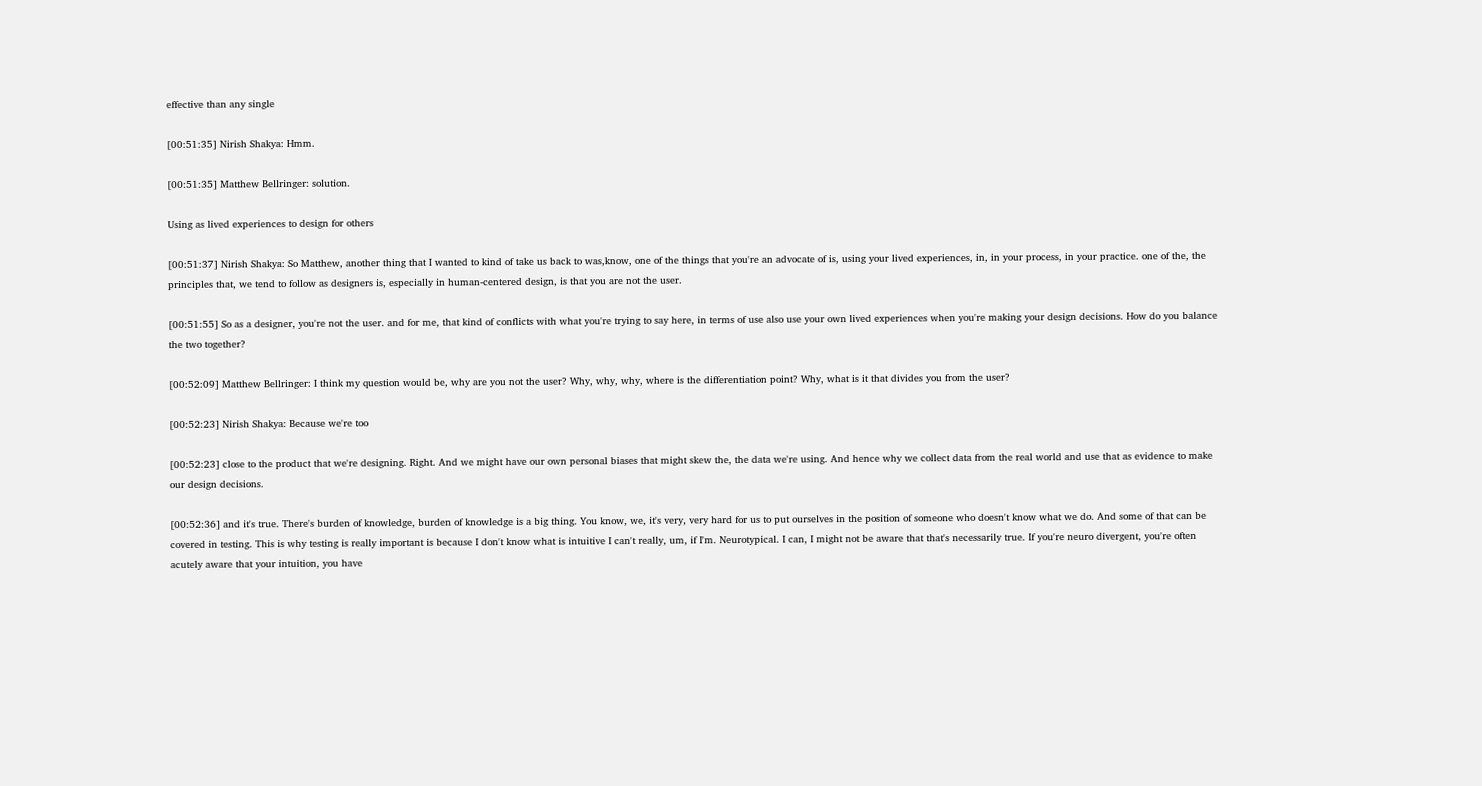effective than any single

[00:51:35] Nirish Shakya: Hmm.

[00:51:35] Matthew Bellringer: solution.

Using as lived experiences to design for others

[00:51:37] Nirish Shakya: So Matthew, another thing that I wanted to kind of take us back to was,know, one of the things that you're an advocate of is, using your lived experiences, in, in your process, in your practice. one of the, the principles that, we tend to follow as designers is, especially in human-centered design, is that you are not the user.

[00:51:55] So as a designer, you're not the user. and for me, that kind of conflicts with what you're trying to say here, in terms of use also use your own lived experiences when you're making your design decisions. How do you balance the two together?

[00:52:09] Matthew Bellringer: I think my question would be, why are you not the user? Why, why, why, where is the differentiation point? Why, what is it that divides you from the user?

[00:52:23] Nirish Shakya: Because we're too

[00:52:23] close to the product that we're designing. Right. And we might have our own personal biases that might skew the, the data we're using. And hence why we collect data from the real world and use that as evidence to make our design decisions.

[00:52:36] and it's true. There's burden of knowledge, burden of knowledge is a big thing. You know, we, it's very, very hard for us to put ourselves in the position of someone who doesn't know what we do. And some of that can be covered in testing. This is why testing is really important is because I don't know what is intuitive I can't really, um, if I'm. Neurotypical. I can, I might not be aware that that's necessarily true. If you're neuro divergent, you're often acutely aware that your intuition, you have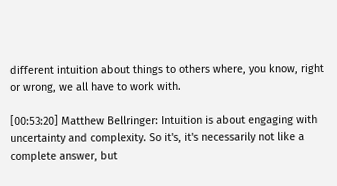different intuition about things to others where, you know, right or wrong, we all have to work with.

[00:53:20] Matthew Bellringer: Intuition is about engaging with uncertainty and complexity. So it's, it's necessarily not like a complete answer, but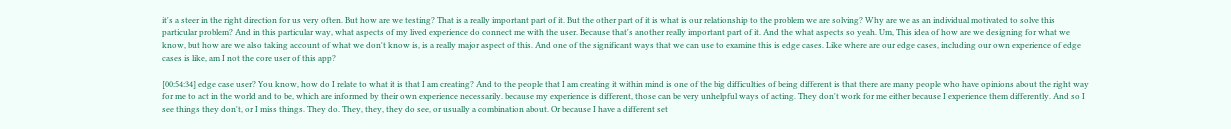it's a steer in the right direction for us very often. But how are we testing? That is a really important part of it. But the other part of it is what is our relationship to the problem we are solving? Why are we as an individual motivated to solve this particular problem? And in this particular way, what aspects of my lived experience do connect me with the user. Because that's another really important part of it. And the what aspects so yeah. Um, This idea of how are we designing for what we know, but how are we also taking account of what we don't know is, is a really major aspect of this. And one of the significant ways that we can use to examine this is edge cases. Like where are our edge cases, including our own experience of edge cases is like, am I not the core user of this app?

[00:54:34] edge case user? You know, how do I relate to what it is that I am creating? And to the people that I am creating it within mind is one of the big difficulties of being different is that there are many people who have opinions about the right way for me to act in the world and to be, which are informed by their own experience necessarily. because my experience is different, those can be very unhelpful ways of acting. They don't work for me either because I experience them differently. And so I see things they don't, or I miss things. They do. They, they, they do see, or usually a combination about. Or because I have a different set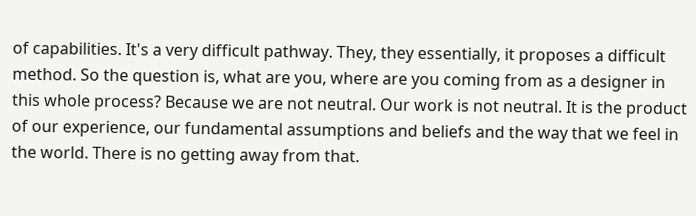of capabilities. It's a very difficult pathway. They, they essentially, it proposes a difficult method. So the question is, what are you, where are you coming from as a designer in this whole process? Because we are not neutral. Our work is not neutral. It is the product of our experience, our fundamental assumptions and beliefs and the way that we feel in the world. There is no getting away from that.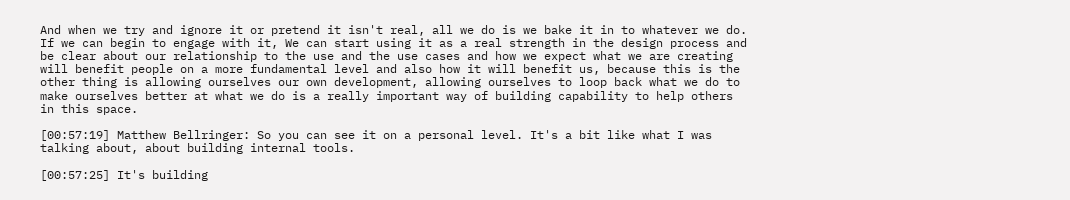And when we try and ignore it or pretend it isn't real, all we do is we bake it in to whatever we do. If we can begin to engage with it, We can start using it as a real strength in the design process and be clear about our relationship to the use and the use cases and how we expect what we are creating will benefit people on a more fundamental level and also how it will benefit us, because this is the other thing is allowing ourselves our own development, allowing ourselves to loop back what we do to make ourselves better at what we do is a really important way of building capability to help others in this space.

[00:57:19] Matthew Bellringer: So you can see it on a personal level. It's a bit like what I was talking about, about building internal tools.

[00:57:25] It's building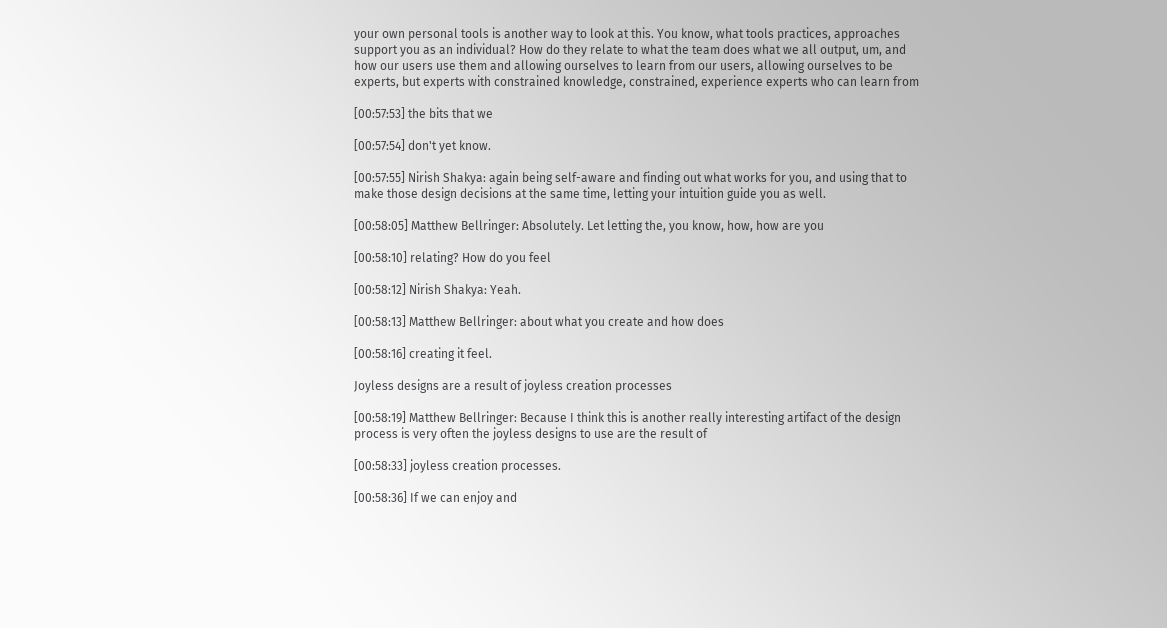your own personal tools is another way to look at this. You know, what tools practices, approaches support you as an individual? How do they relate to what the team does what we all output, um, and how our users use them and allowing ourselves to learn from our users, allowing ourselves to be experts, but experts with constrained knowledge, constrained, experience experts who can learn from

[00:57:53] the bits that we

[00:57:54] don't yet know.

[00:57:55] Nirish Shakya: again being self-aware and finding out what works for you, and using that to make those design decisions at the same time, letting your intuition guide you as well.

[00:58:05] Matthew Bellringer: Absolutely. Let letting the, you know, how, how are you

[00:58:10] relating? How do you feel

[00:58:12] Nirish Shakya: Yeah.

[00:58:13] Matthew Bellringer: about what you create and how does

[00:58:16] creating it feel.

Joyless designs are a result of joyless creation processes

[00:58:19] Matthew Bellringer: Because I think this is another really interesting artifact of the design process is very often the joyless designs to use are the result of

[00:58:33] joyless creation processes.

[00:58:36] If we can enjoy and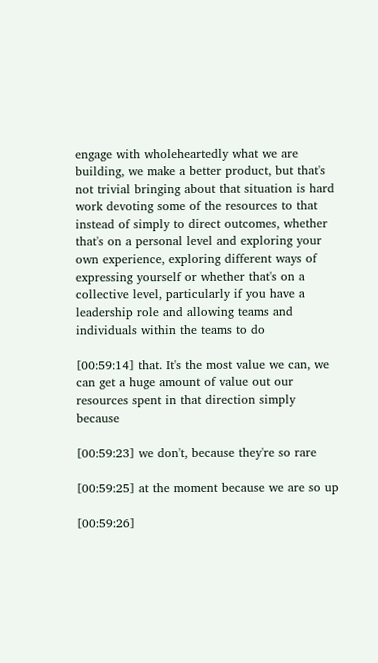engage with wholeheartedly what we are building, we make a better product, but that's not trivial bringing about that situation is hard work devoting some of the resources to that instead of simply to direct outcomes, whether that's on a personal level and exploring your own experience, exploring different ways of expressing yourself or whether that's on a collective level, particularly if you have a leadership role and allowing teams and individuals within the teams to do

[00:59:14] that. It's the most value we can, we can get a huge amount of value out our resources spent in that direction simply because

[00:59:23] we don't, because they're so rare

[00:59:25] at the moment because we are so up

[00:59:26]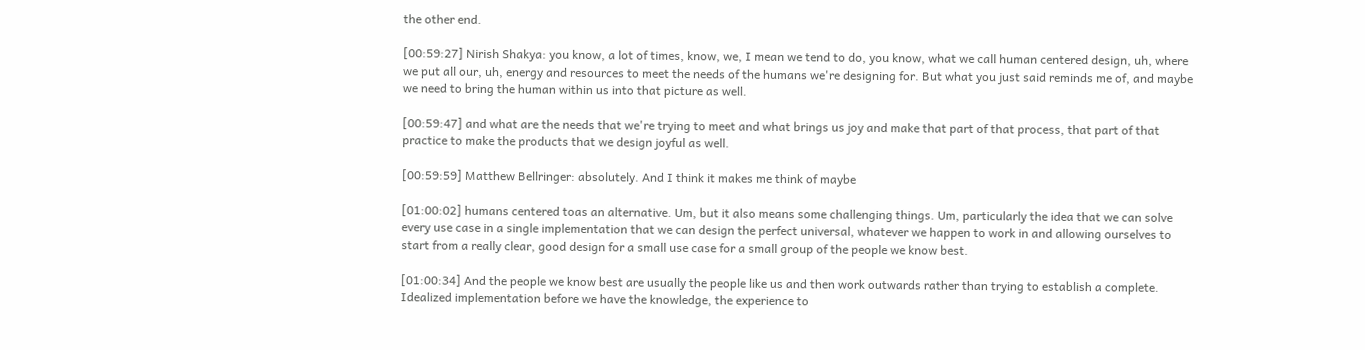the other end.

[00:59:27] Nirish Shakya: you know, a lot of times, know, we, I mean we tend to do, you know, what we call human centered design, uh, where we put all our, uh, energy and resources to meet the needs of the humans we're designing for. But what you just said reminds me of, and maybe we need to bring the human within us into that picture as well.

[00:59:47] and what are the needs that we're trying to meet and what brings us joy and make that part of that process, that part of that practice to make the products that we design joyful as well.

[00:59:59] Matthew Bellringer: absolutely. And I think it makes me think of maybe

[01:00:02] humans centered toas an alternative. Um, but it also means some challenging things. Um, particularly the idea that we can solve every use case in a single implementation that we can design the perfect universal, whatever we happen to work in and allowing ourselves to start from a really clear, good design for a small use case for a small group of the people we know best.

[01:00:34] And the people we know best are usually the people like us and then work outwards rather than trying to establish a complete. Idealized implementation before we have the knowledge, the experience to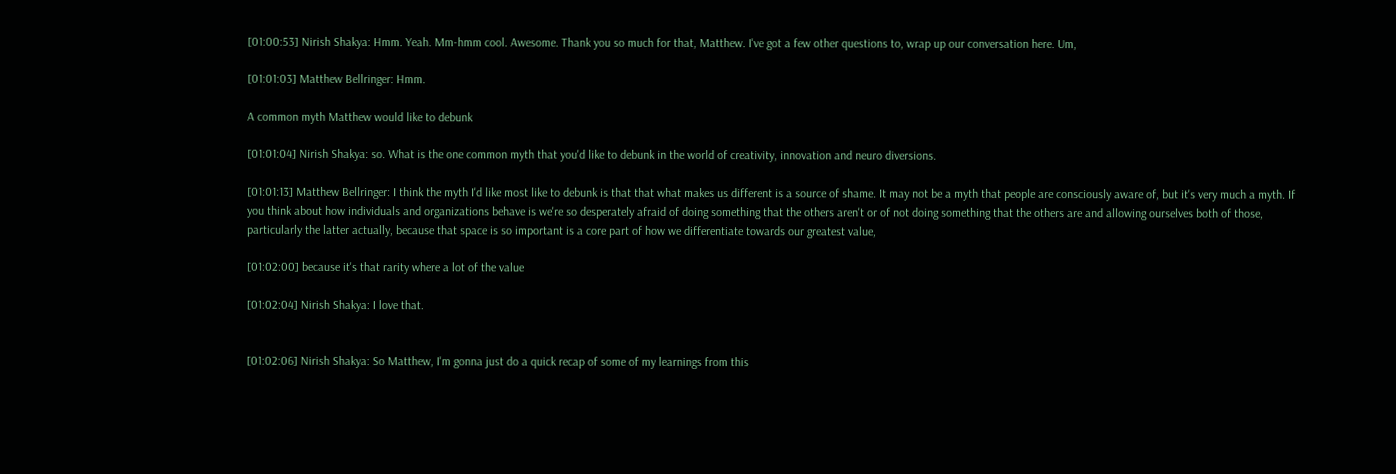[01:00:53] Nirish Shakya: Hmm. Yeah. Mm-hmm cool. Awesome. Thank you so much for that, Matthew. I've got a few other questions to, wrap up our conversation here. Um,

[01:01:03] Matthew Bellringer: Hmm.

A common myth Matthew would like to debunk

[01:01:04] Nirish Shakya: so. What is the one common myth that you'd like to debunk in the world of creativity, innovation and neuro diversions.

[01:01:13] Matthew Bellringer: I think the myth I'd like most like to debunk is that that what makes us different is a source of shame. It may not be a myth that people are consciously aware of, but it's very much a myth. If you think about how individuals and organizations behave is we're so desperately afraid of doing something that the others aren't or of not doing something that the others are and allowing ourselves both of those, particularly the latter actually, because that space is so important is a core part of how we differentiate towards our greatest value,

[01:02:00] because it's that rarity where a lot of the value

[01:02:04] Nirish Shakya: I love that.


[01:02:06] Nirish Shakya: So Matthew, I'm gonna just do a quick recap of some of my learnings from this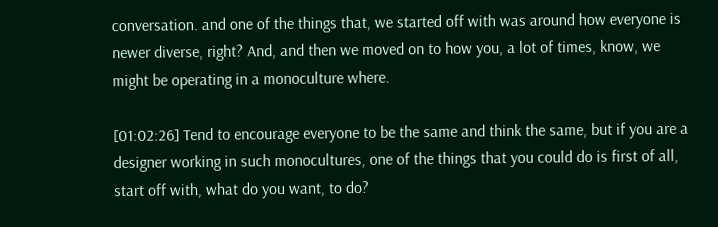conversation. and one of the things that, we started off with was around how everyone is newer diverse, right? And, and then we moved on to how you, a lot of times, know, we might be operating in a monoculture where.

[01:02:26] Tend to encourage everyone to be the same and think the same, but if you are a designer working in such monocultures, one of the things that you could do is first of all, start off with, what do you want, to do?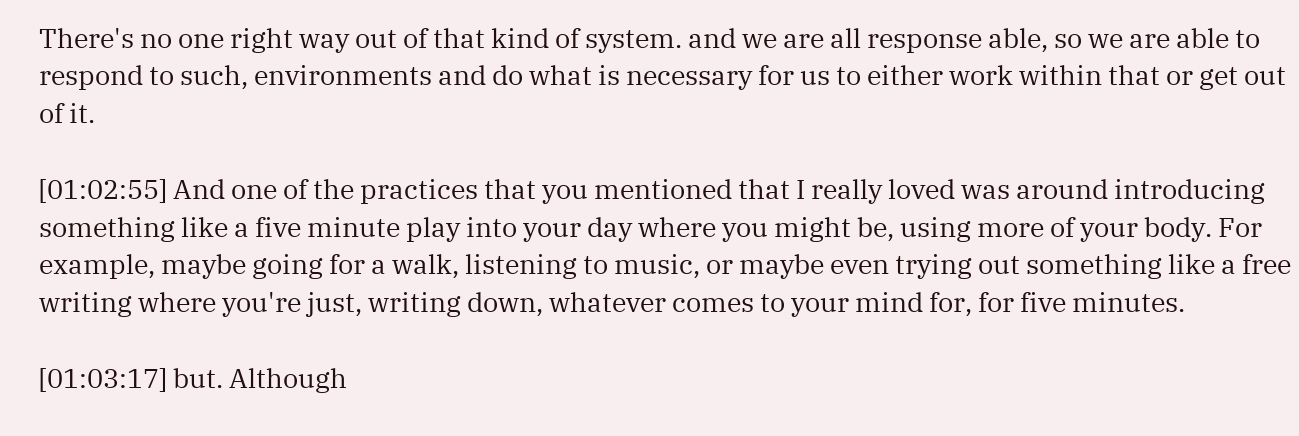There's no one right way out of that kind of system. and we are all response able, so we are able to respond to such, environments and do what is necessary for us to either work within that or get out of it.

[01:02:55] And one of the practices that you mentioned that I really loved was around introducing something like a five minute play into your day where you might be, using more of your body. For example, maybe going for a walk, listening to music, or maybe even trying out something like a free writing where you're just, writing down, whatever comes to your mind for, for five minutes.

[01:03:17] but. Although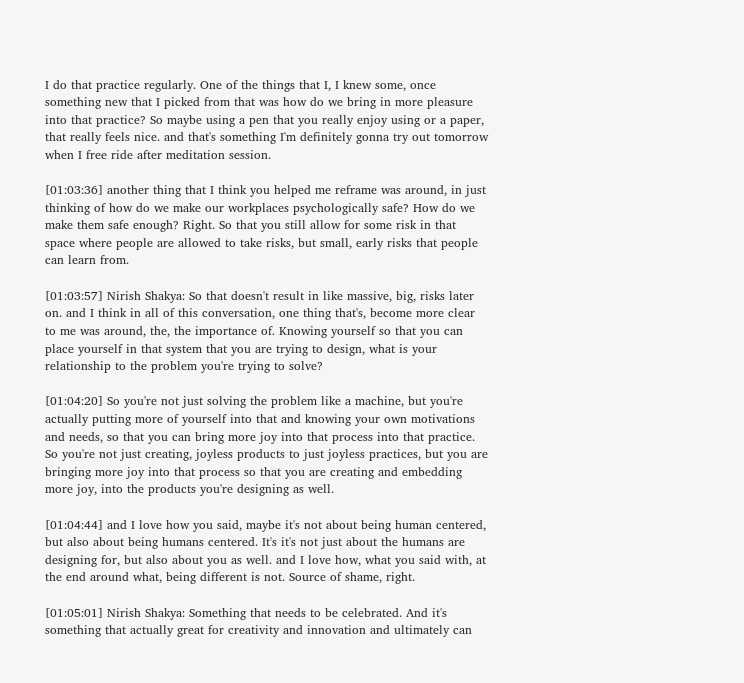I do that practice regularly. One of the things that I, I knew some, once something new that I picked from that was how do we bring in more pleasure into that practice? So maybe using a pen that you really enjoy using or a paper, that really feels nice. and that's something I'm definitely gonna try out tomorrow when I free ride after meditation session.

[01:03:36] another thing that I think you helped me reframe was around, in just thinking of how do we make our workplaces psychologically safe? How do we make them safe enough? Right. So that you still allow for some risk in that space where people are allowed to take risks, but small, early risks that people can learn from.

[01:03:57] Nirish Shakya: So that doesn't result in like massive, big, risks later on. and I think in all of this conversation, one thing that's, become more clear to me was around, the, the importance of. Knowing yourself so that you can place yourself in that system that you are trying to design, what is your relationship to the problem you're trying to solve?

[01:04:20] So you're not just solving the problem like a machine, but you're actually putting more of yourself into that and knowing your own motivations and needs, so that you can bring more joy into that process into that practice. So you're not just creating, joyless products to just joyless practices, but you are bringing more joy into that process so that you are creating and embedding more joy, into the products you're designing as well.

[01:04:44] and I love how you said, maybe it's not about being human centered, but also about being humans centered. It's it's not just about the humans are designing for, but also about you as well. and I love how, what you said with, at the end around what, being different is not. Source of shame, right.

[01:05:01] Nirish Shakya: Something that needs to be celebrated. And it's something that actually great for creativity and innovation and ultimately can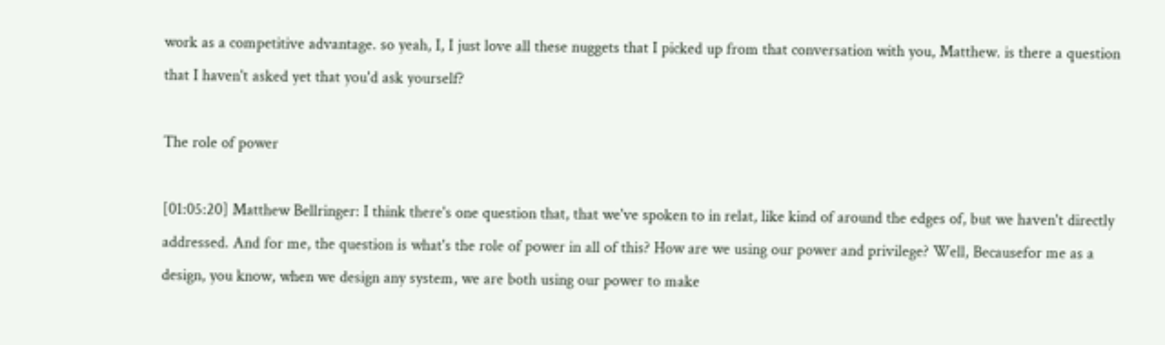work as a competitive advantage. so yeah, I, I just love all these nuggets that I picked up from that conversation with you, Matthew. is there a question that I haven't asked yet that you'd ask yourself?

The role of power

[01:05:20] Matthew Bellringer: I think there's one question that, that we've spoken to in relat, like kind of around the edges of, but we haven't directly addressed. And for me, the question is what's the role of power in all of this? How are we using our power and privilege? Well, Becausefor me as a design, you know, when we design any system, we are both using our power to make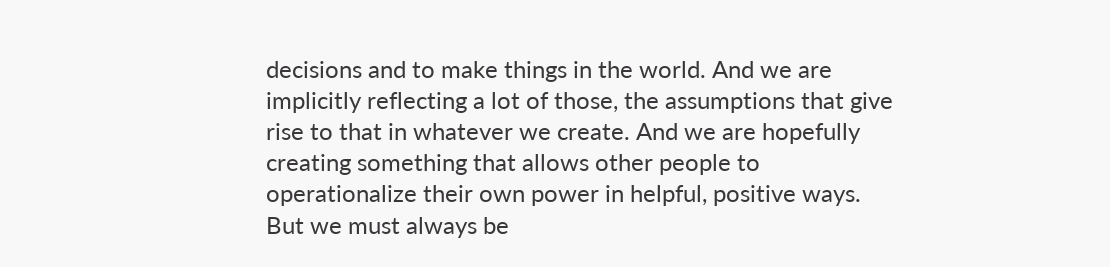decisions and to make things in the world. And we are implicitly reflecting a lot of those, the assumptions that give rise to that in whatever we create. And we are hopefully creating something that allows other people to operationalize their own power in helpful, positive ways. But we must always be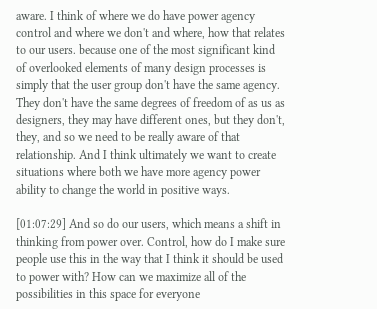aware. I think of where we do have power agency control and where we don't and where, how that relates to our users. because one of the most significant kind of overlooked elements of many design processes is simply that the user group don't have the same agency. They don't have the same degrees of freedom of as us as designers, they may have different ones, but they don't, they, and so we need to be really aware of that relationship. And I think ultimately we want to create situations where both we have more agency power ability to change the world in positive ways.

[01:07:29] And so do our users, which means a shift in thinking from power over. Control, how do I make sure people use this in the way that I think it should be used to power with? How can we maximize all of the possibilities in this space for everyone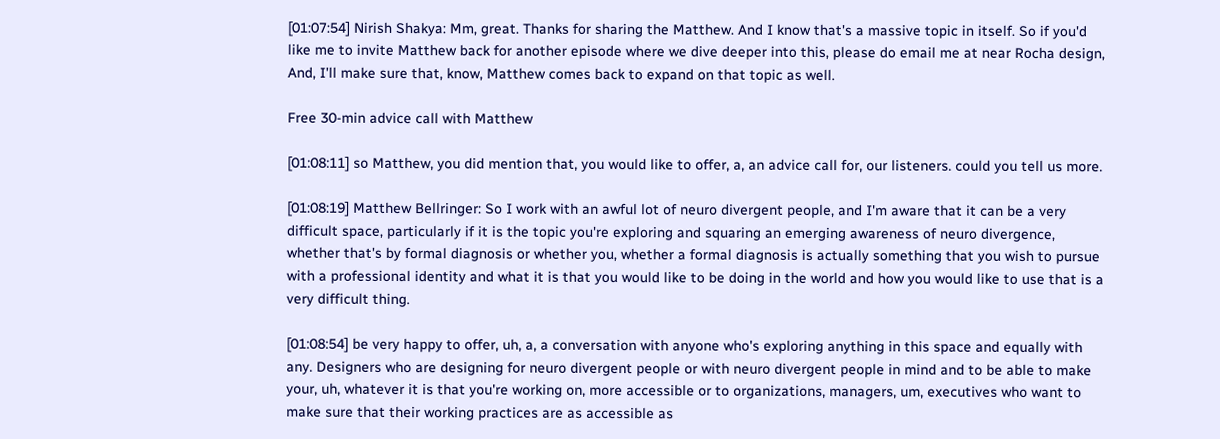[01:07:54] Nirish Shakya: Mm, great. Thanks for sharing the Matthew. And I know that's a massive topic in itself. So if you'd like me to invite Matthew back for another episode where we dive deeper into this, please do email me at near Rocha design, And, I'll make sure that, know, Matthew comes back to expand on that topic as well.

Free 30-min advice call with Matthew

[01:08:11] so Matthew, you did mention that, you would like to offer, a, an advice call for, our listeners. could you tell us more.

[01:08:19] Matthew Bellringer: So I work with an awful lot of neuro divergent people, and I'm aware that it can be a very difficult space, particularly if it is the topic you're exploring and squaring an emerging awareness of neuro divergence, whether that's by formal diagnosis or whether you, whether a formal diagnosis is actually something that you wish to pursue with a professional identity and what it is that you would like to be doing in the world and how you would like to use that is a very difficult thing.

[01:08:54] be very happy to offer, uh, a, a conversation with anyone who's exploring anything in this space and equally with any. Designers who are designing for neuro divergent people or with neuro divergent people in mind and to be able to make your, uh, whatever it is that you're working on, more accessible or to organizations, managers, um, executives who want to make sure that their working practices are as accessible as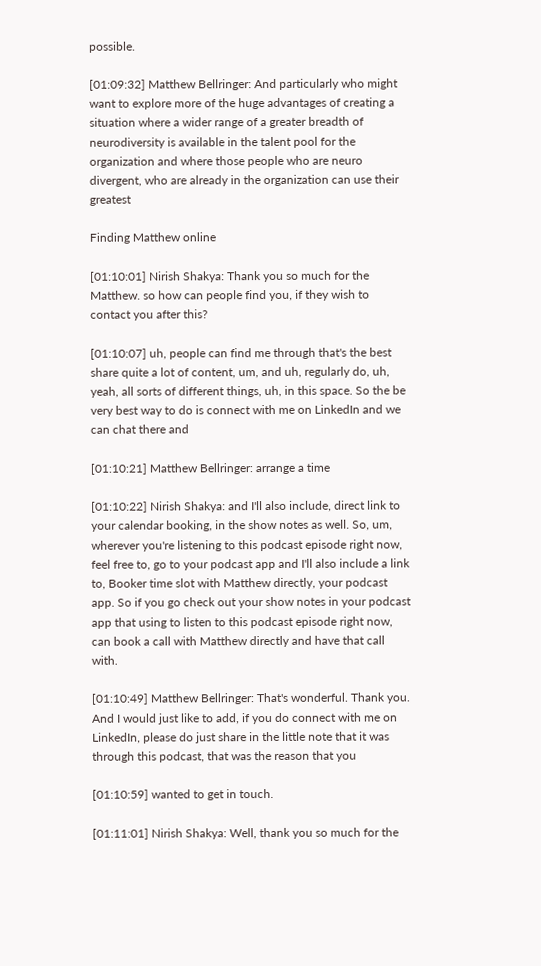possible.

[01:09:32] Matthew Bellringer: And particularly who might want to explore more of the huge advantages of creating a situation where a wider range of a greater breadth of neurodiversity is available in the talent pool for the organization and where those people who are neuro divergent, who are already in the organization can use their greatest

Finding Matthew online

[01:10:01] Nirish Shakya: Thank you so much for the Matthew. so how can people find you, if they wish to contact you after this?

[01:10:07] uh, people can find me through that's the best share quite a lot of content, um, and uh, regularly do, uh, yeah, all sorts of different things, uh, in this space. So the be very best way to do is connect with me on LinkedIn and we can chat there and

[01:10:21] Matthew Bellringer: arrange a time

[01:10:22] Nirish Shakya: and I'll also include, direct link to your calendar booking, in the show notes as well. So, um, wherever you're listening to this podcast episode right now, feel free to, go to your podcast app and I'll also include a link to, Booker time slot with Matthew directly, your podcast app. So if you go check out your show notes in your podcast app that using to listen to this podcast episode right now, can book a call with Matthew directly and have that call with.

[01:10:49] Matthew Bellringer: That's wonderful. Thank you. And I would just like to add, if you do connect with me on LinkedIn, please do just share in the little note that it was through this podcast, that was the reason that you

[01:10:59] wanted to get in touch.

[01:11:01] Nirish Shakya: Well, thank you so much for the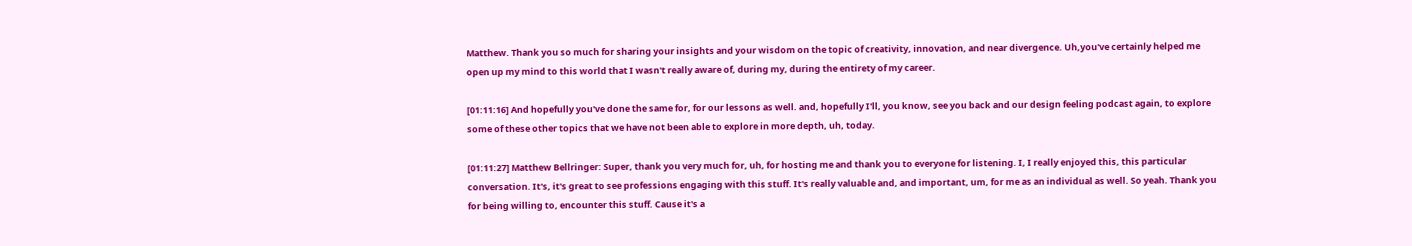Matthew. Thank you so much for sharing your insights and your wisdom on the topic of creativity, innovation, and near divergence. Uh,you've certainly helped me open up my mind to this world that I wasn't really aware of, during my, during the entirety of my career.

[01:11:16] And hopefully you've done the same for, for our lessons as well. and, hopefully I'll, you know, see you back and our design feeling podcast again, to explore some of these other topics that we have not been able to explore in more depth, uh, today.

[01:11:27] Matthew Bellringer: Super, thank you very much for, uh, for hosting me and thank you to everyone for listening. I, I really enjoyed this, this particular conversation. It's, it's great to see professions engaging with this stuff. It's really valuable and, and important, um, for me as an individual as well. So yeah. Thank you for being willing to, encounter this stuff. Cause it's a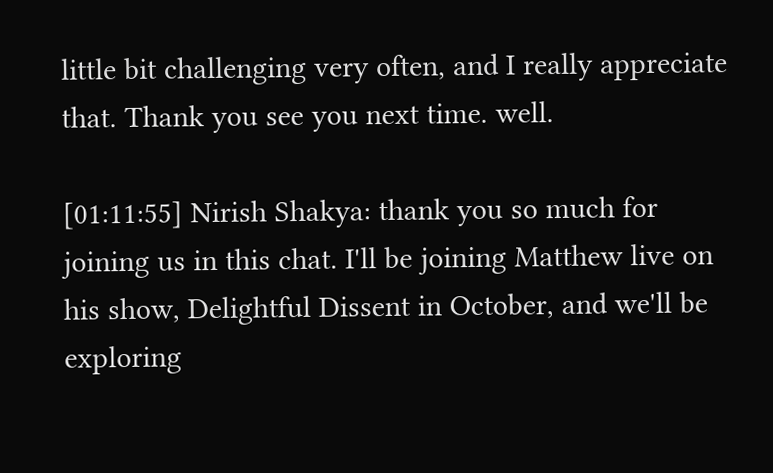little bit challenging very often, and I really appreciate that. Thank you see you next time. well.

[01:11:55] Nirish Shakya: thank you so much for joining us in this chat. I'll be joining Matthew live on his show, Delightful Dissent in October, and we'll be exploring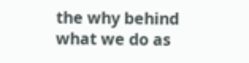the why behind what we do as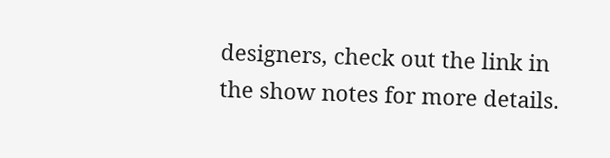designers, check out the link in the show notes for more details.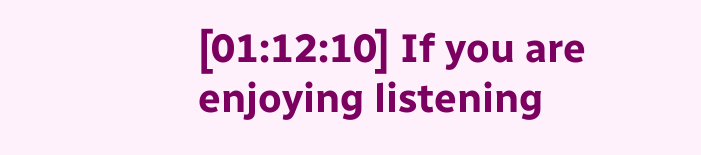[01:12:10] If you are enjoying listening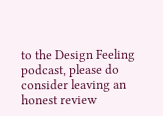to the Design Feeling podcast, please do consider leaving an honest review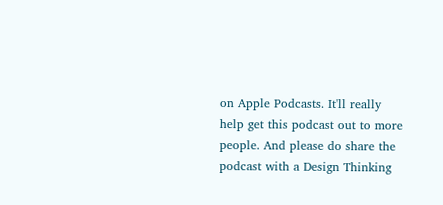on Apple Podcasts. It'll really help get this podcast out to more people. And please do share the podcast with a Design Thinking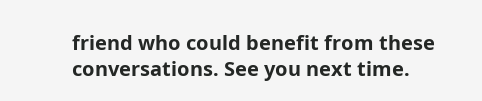friend who could benefit from these conversations. See you next time.